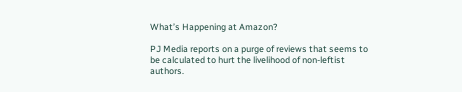What’s Happening at Amazon?

PJ Media reports on a purge of reviews that seems to be calculated to hurt the livelihood of non-leftist authors.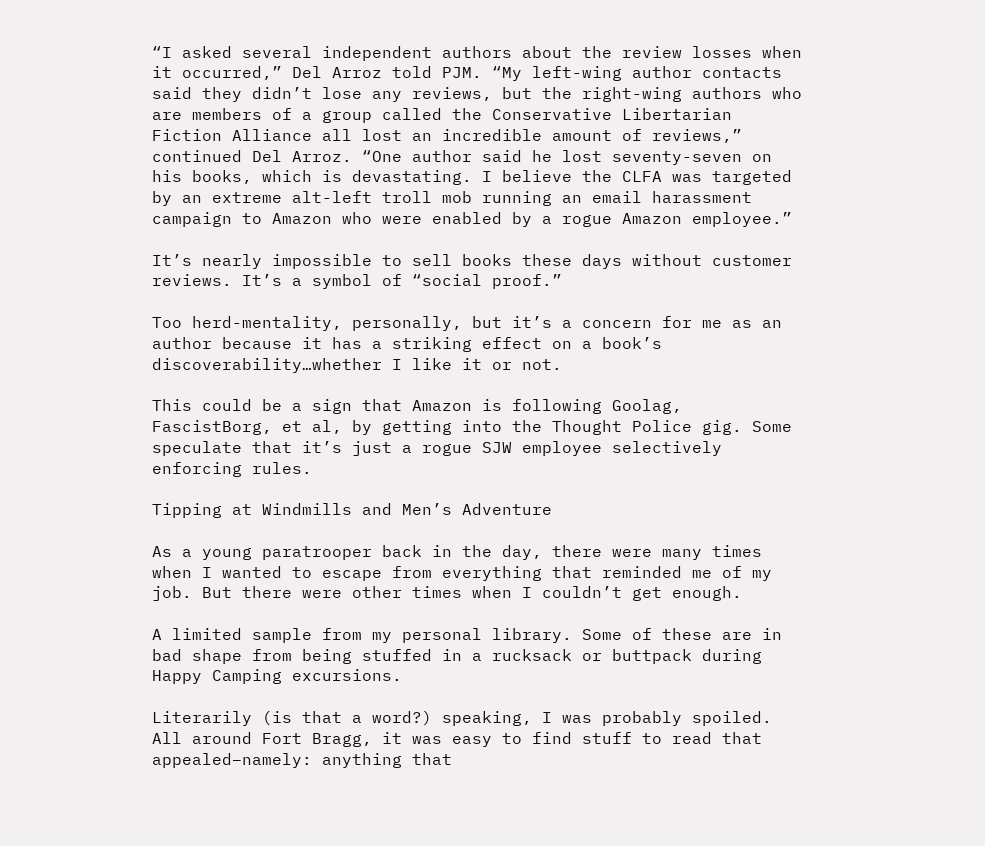“I asked several independent authors about the review losses when it occurred,” Del Arroz told PJM. “My left-wing author contacts said they didn’t lose any reviews, but the right-wing authors who are members of a group called the Conservative Libertarian Fiction Alliance all lost an incredible amount of reviews,” continued Del Arroz. “One author said he lost seventy-seven on his books, which is devastating. I believe the CLFA was targeted by an extreme alt-left troll mob running an email harassment campaign to Amazon who were enabled by a rogue Amazon employee.”

It’s nearly impossible to sell books these days without customer reviews. It’s a symbol of “social proof.”

Too herd-mentality, personally, but it’s a concern for me as an author because it has a striking effect on a book’s discoverability…whether I like it or not.

This could be a sign that Amazon is following Goolag, FascistBorg, et al, by getting into the Thought Police gig. Some speculate that it’s just a rogue SJW employee selectively enforcing rules.

Tipping at Windmills and Men’s Adventure

As a young paratrooper back in the day, there were many times when I wanted to escape from everything that reminded me of my job. But there were other times when I couldn’t get enough.

A limited sample from my personal library. Some of these are in bad shape from being stuffed in a rucksack or buttpack during Happy Camping excursions.

Literarily (is that a word?) speaking, I was probably spoiled. All around Fort Bragg, it was easy to find stuff to read that appealed–namely: anything that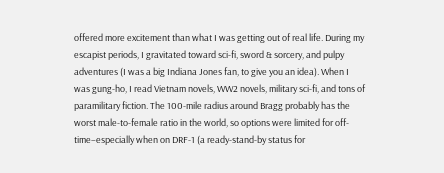offered more excitement than what I was getting out of real life. During my escapist periods, I gravitated toward sci-fi, sword & sorcery, and pulpy adventures (I was a big Indiana Jones fan, to give you an idea). When I was gung-ho, I read Vietnam novels, WW2 novels, military sci-fi, and tons of paramilitary fiction. The 100-mile radius around Bragg probably has the worst male-to-female ratio in the world, so options were limited for off-time–especially when on DRF-1 (a ready-stand-by status for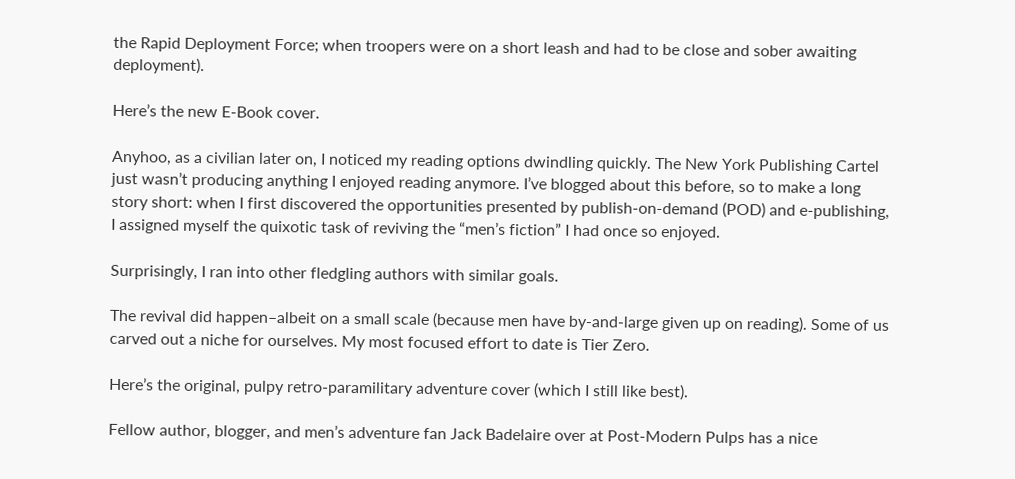the Rapid Deployment Force; when troopers were on a short leash and had to be close and sober awaiting deployment).

Here’s the new E-Book cover.

Anyhoo, as a civilian later on, I noticed my reading options dwindling quickly. The New York Publishing Cartel just wasn’t producing anything I enjoyed reading anymore. I’ve blogged about this before, so to make a long story short: when I first discovered the opportunities presented by publish-on-demand (POD) and e-publishing, I assigned myself the quixotic task of reviving the “men’s fiction” I had once so enjoyed.

Surprisingly, I ran into other fledgling authors with similar goals.

The revival did happen–albeit on a small scale (because men have by-and-large given up on reading). Some of us carved out a niche for ourselves. My most focused effort to date is Tier Zero.

Here’s the original, pulpy retro-paramilitary adventure cover (which I still like best).

Fellow author, blogger, and men’s adventure fan Jack Badelaire over at Post-Modern Pulps has a nice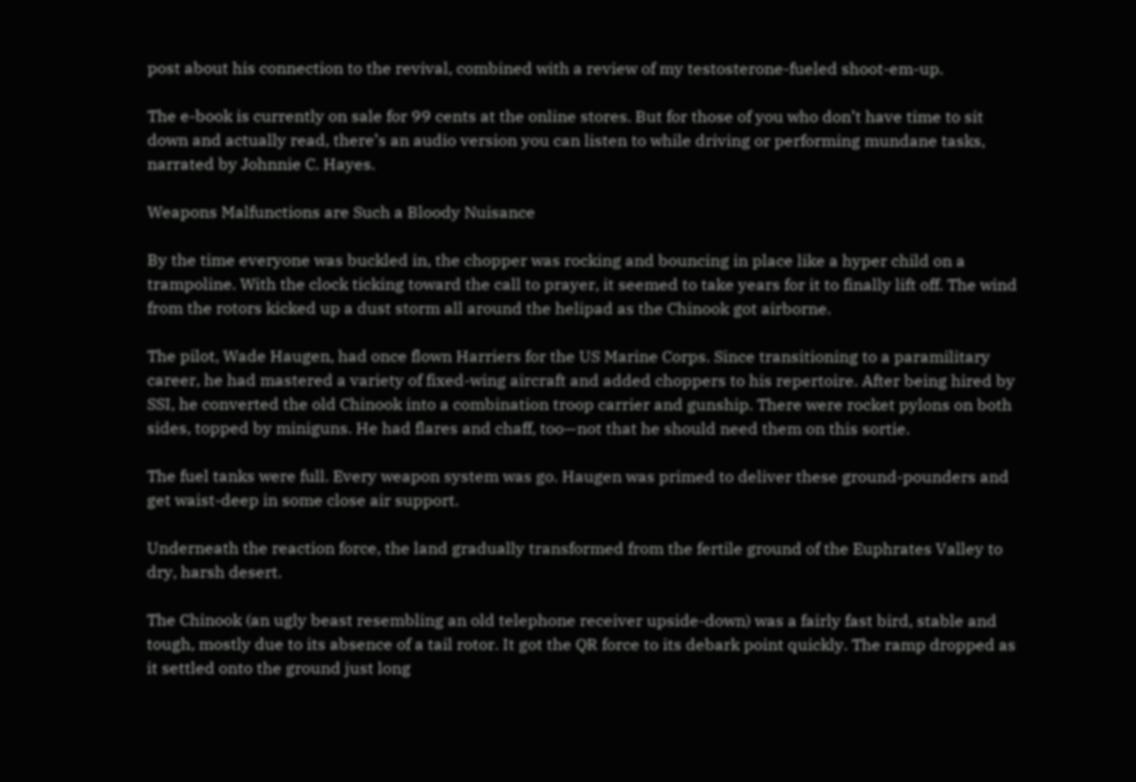post about his connection to the revival, combined with a review of my testosterone-fueled shoot-em-up.

The e-book is currently on sale for 99 cents at the online stores. But for those of you who don’t have time to sit down and actually read, there’s an audio version you can listen to while driving or performing mundane tasks, narrated by Johnnie C. Hayes.

Weapons Malfunctions are Such a Bloody Nuisance

By the time everyone was buckled in, the chopper was rocking and bouncing in place like a hyper child on a trampoline. With the clock ticking toward the call to prayer, it seemed to take years for it to finally lift off. The wind from the rotors kicked up a dust storm all around the helipad as the Chinook got airborne.

The pilot, Wade Haugen, had once flown Harriers for the US Marine Corps. Since transitioning to a paramilitary career, he had mastered a variety of fixed-wing aircraft and added choppers to his repertoire. After being hired by SSI, he converted the old Chinook into a combination troop carrier and gunship. There were rocket pylons on both sides, topped by miniguns. He had flares and chaff, too—not that he should need them on this sortie.

The fuel tanks were full. Every weapon system was go. Haugen was primed to deliver these ground-pounders and get waist-deep in some close air support.

Underneath the reaction force, the land gradually transformed from the fertile ground of the Euphrates Valley to dry, harsh desert.

The Chinook (an ugly beast resembling an old telephone receiver upside-down) was a fairly fast bird, stable and tough, mostly due to its absence of a tail rotor. It got the QR force to its debark point quickly. The ramp dropped as it settled onto the ground just long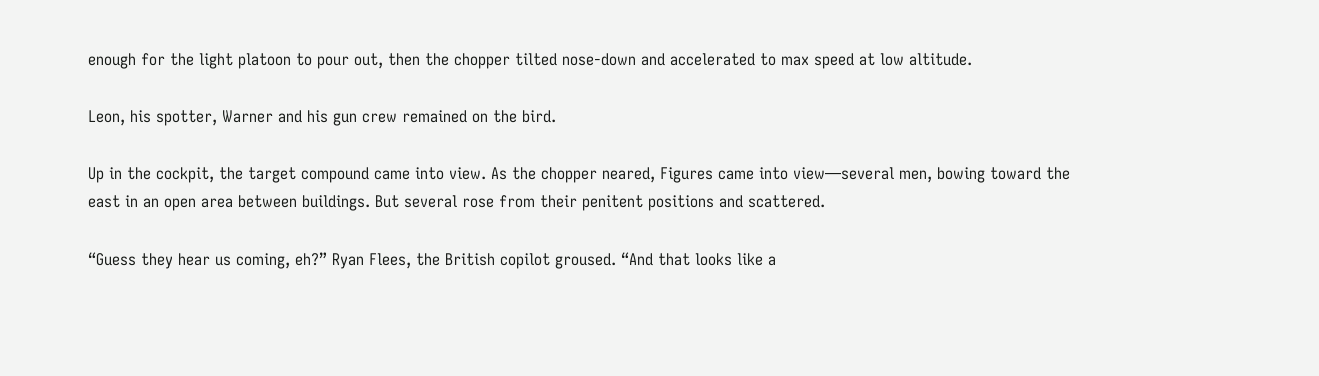enough for the light platoon to pour out, then the chopper tilted nose-down and accelerated to max speed at low altitude.

Leon, his spotter, Warner and his gun crew remained on the bird.

Up in the cockpit, the target compound came into view. As the chopper neared, Figures came into view—several men, bowing toward the east in an open area between buildings. But several rose from their penitent positions and scattered.

“Guess they hear us coming, eh?” Ryan Flees, the British copilot groused. “And that looks like a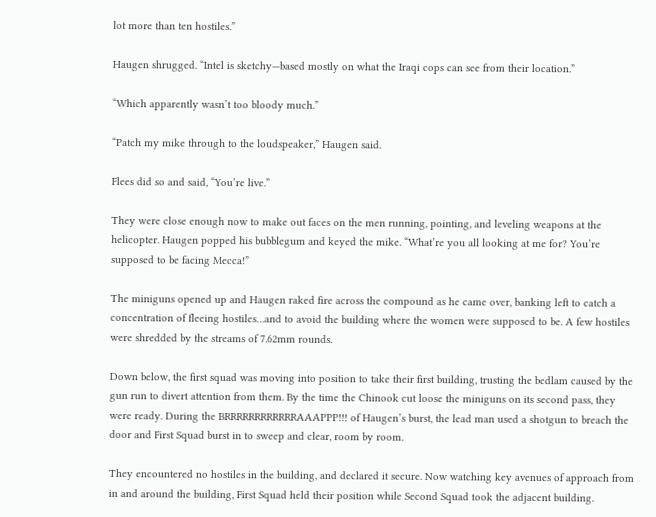lot more than ten hostiles.”

Haugen shrugged. “Intel is sketchy—based mostly on what the Iraqi cops can see from their location.”

“Which apparently wasn’t too bloody much.”

“Patch my mike through to the loudspeaker,” Haugen said.

Flees did so and said, “You’re live.”

They were close enough now to make out faces on the men running, pointing, and leveling weapons at the helicopter. Haugen popped his bubblegum and keyed the mike. “What’re you all looking at me for? You’re supposed to be facing Mecca!”

The miniguns opened up and Haugen raked fire across the compound as he came over, banking left to catch a concentration of fleeing hostiles…and to avoid the building where the women were supposed to be. A few hostiles were shredded by the streams of 7.62mm rounds.

Down below, the first squad was moving into position to take their first building, trusting the bedlam caused by the gun run to divert attention from them. By the time the Chinook cut loose the miniguns on its second pass, they were ready. During the BRRRRRRRRRRRRAAAPPP!!! of Haugen’s burst, the lead man used a shotgun to breach the door and First Squad burst in to sweep and clear, room by room.

They encountered no hostiles in the building, and declared it secure. Now watching key avenues of approach from in and around the building, First Squad held their position while Second Squad took the adjacent building.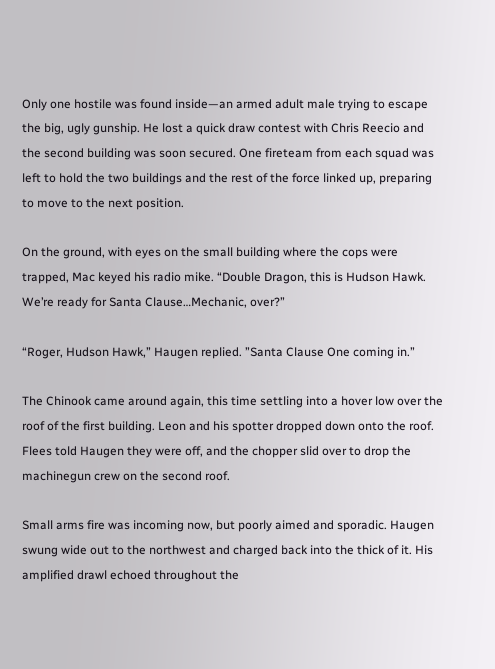Only one hostile was found inside—an armed adult male trying to escape the big, ugly gunship. He lost a quick draw contest with Chris Reecio and the second building was soon secured. One fireteam from each squad was left to hold the two buildings and the rest of the force linked up, preparing to move to the next position.

On the ground, with eyes on the small building where the cops were trapped, Mac keyed his radio mike. “Double Dragon, this is Hudson Hawk. We’re ready for Santa Clause…Mechanic, over?”

“Roger, Hudson Hawk,” Haugen replied. ”Santa Clause One coming in.”

The Chinook came around again, this time settling into a hover low over the roof of the first building. Leon and his spotter dropped down onto the roof. Flees told Haugen they were off, and the chopper slid over to drop the machinegun crew on the second roof.

Small arms fire was incoming now, but poorly aimed and sporadic. Haugen swung wide out to the northwest and charged back into the thick of it. His amplified drawl echoed throughout the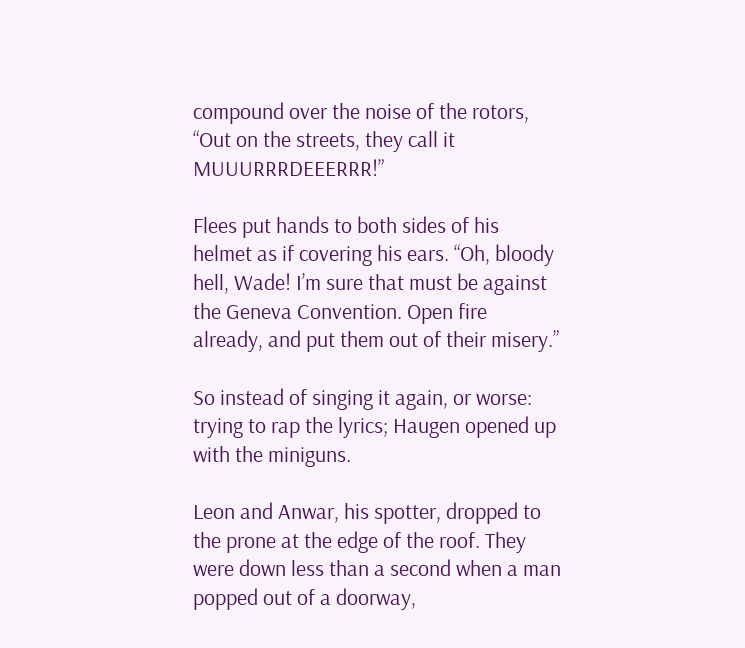compound over the noise of the rotors, “Out on the streets, they call it MUUURRRDEEERRR!”

Flees put hands to both sides of his helmet as if covering his ears. “Oh, bloody hell, Wade! I’m sure that must be against the Geneva Convention. Open fire already, and put them out of their misery.”

So instead of singing it again, or worse: trying to rap the lyrics; Haugen opened up with the miniguns.

Leon and Anwar, his spotter, dropped to the prone at the edge of the roof. They were down less than a second when a man popped out of a doorway,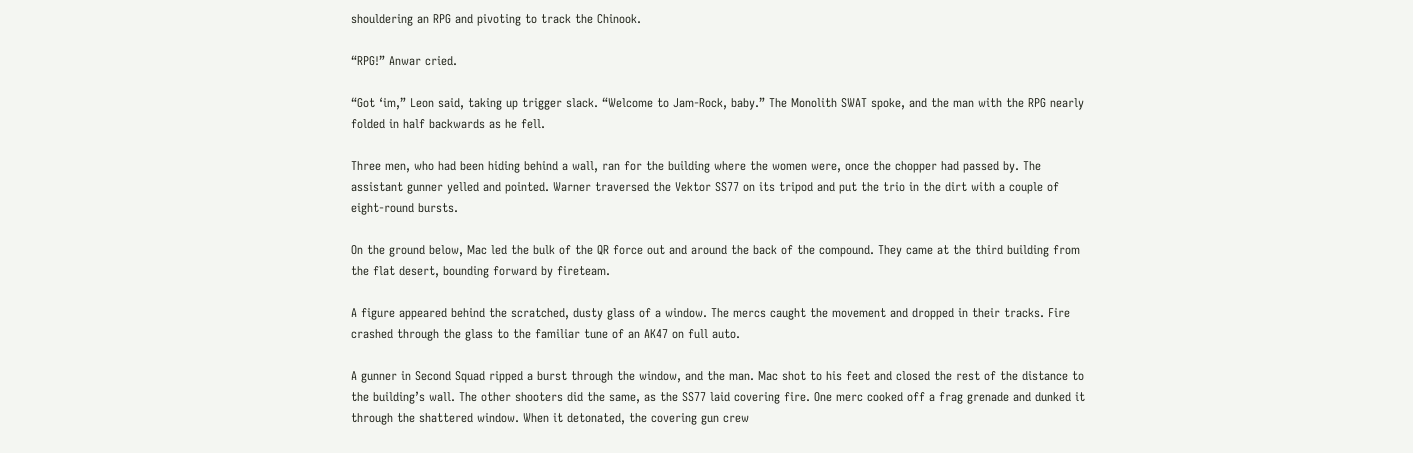shouldering an RPG and pivoting to track the Chinook.

“RPG!” Anwar cried.

“Got ‘im,” Leon said, taking up trigger slack. “Welcome to Jam-Rock, baby.” The Monolith SWAT spoke, and the man with the RPG nearly folded in half backwards as he fell.

Three men, who had been hiding behind a wall, ran for the building where the women were, once the chopper had passed by. The assistant gunner yelled and pointed. Warner traversed the Vektor SS77 on its tripod and put the trio in the dirt with a couple of eight-round bursts.

On the ground below, Mac led the bulk of the QR force out and around the back of the compound. They came at the third building from the flat desert, bounding forward by fireteam.

A figure appeared behind the scratched, dusty glass of a window. The mercs caught the movement and dropped in their tracks. Fire crashed through the glass to the familiar tune of an AK47 on full auto.

A gunner in Second Squad ripped a burst through the window, and the man. Mac shot to his feet and closed the rest of the distance to the building’s wall. The other shooters did the same, as the SS77 laid covering fire. One merc cooked off a frag grenade and dunked it through the shattered window. When it detonated, the covering gun crew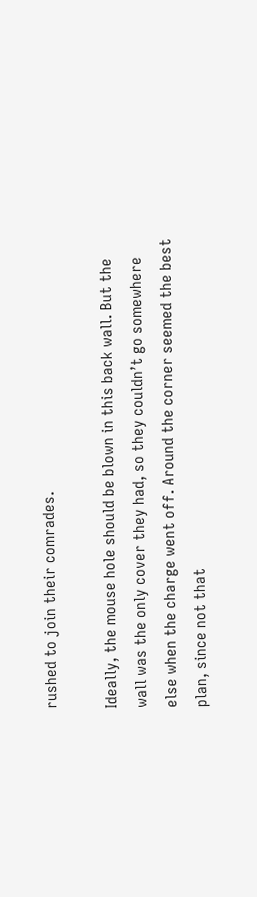rushed to join their comrades.

Ideally, the mouse hole should be blown in this back wall. But the wall was the only cover they had, so they couldn’t go somewhere else when the charge went off. Around the corner seemed the best plan, since not that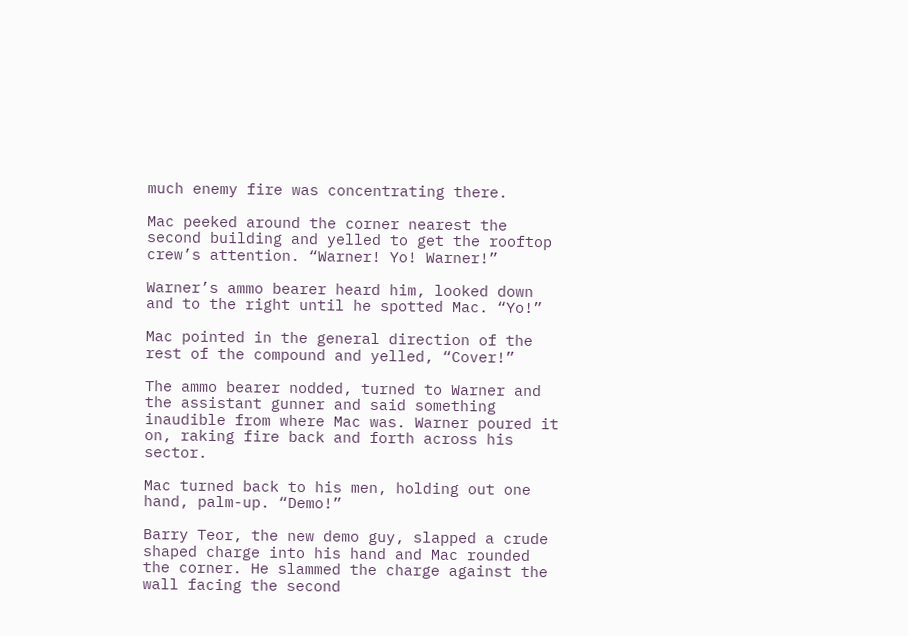much enemy fire was concentrating there.

Mac peeked around the corner nearest the second building and yelled to get the rooftop crew’s attention. “Warner! Yo! Warner!”

Warner’s ammo bearer heard him, looked down and to the right until he spotted Mac. “Yo!”

Mac pointed in the general direction of the rest of the compound and yelled, “Cover!”

The ammo bearer nodded, turned to Warner and the assistant gunner and said something inaudible from where Mac was. Warner poured it on, raking fire back and forth across his sector.

Mac turned back to his men, holding out one hand, palm-up. “Demo!”

Barry Teor, the new demo guy, slapped a crude shaped charge into his hand and Mac rounded the corner. He slammed the charge against the wall facing the second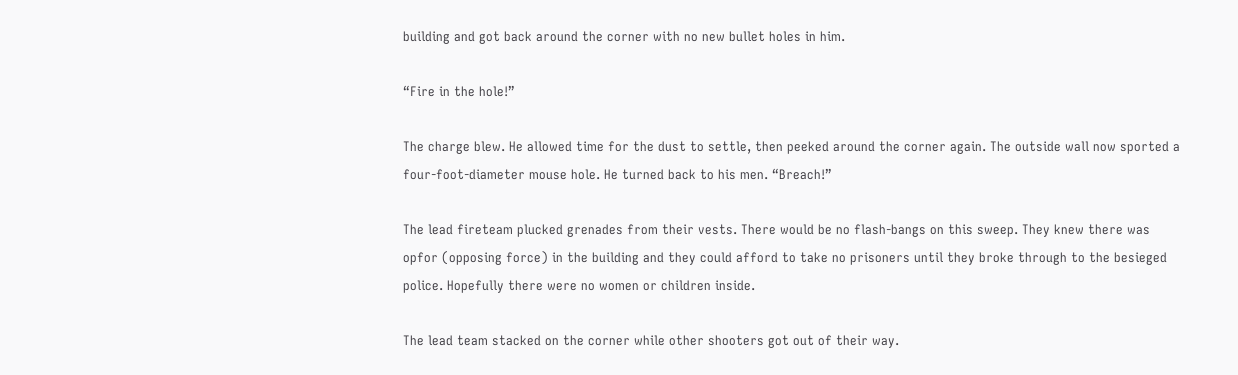building and got back around the corner with no new bullet holes in him.

“Fire in the hole!”

The charge blew. He allowed time for the dust to settle, then peeked around the corner again. The outside wall now sported a four-foot-diameter mouse hole. He turned back to his men. “Breach!”

The lead fireteam plucked grenades from their vests. There would be no flash-bangs on this sweep. They knew there was opfor (opposing force) in the building and they could afford to take no prisoners until they broke through to the besieged police. Hopefully there were no women or children inside.

The lead team stacked on the corner while other shooters got out of their way.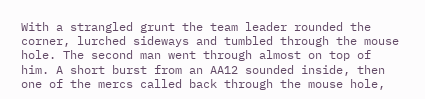With a strangled grunt the team leader rounded the corner, lurched sideways and tumbled through the mouse hole. The second man went through almost on top of him. A short burst from an AA12 sounded inside, then one of the mercs called back through the mouse hole,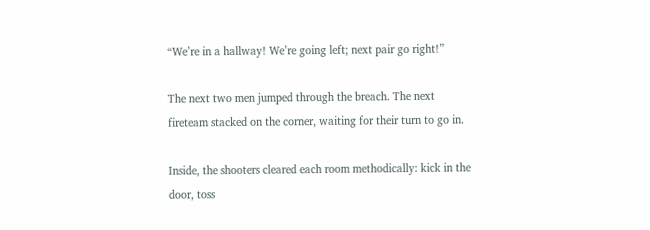“We’re in a hallway! We’re going left; next pair go right!”

The next two men jumped through the breach. The next fireteam stacked on the corner, waiting for their turn to go in.

Inside, the shooters cleared each room methodically: kick in the door, toss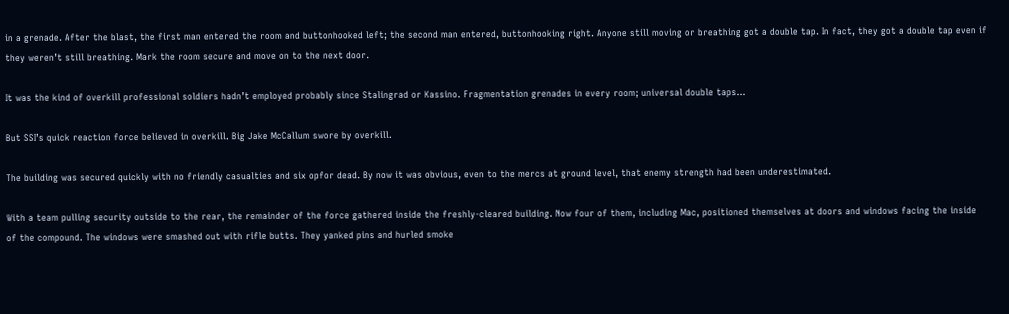in a grenade. After the blast, the first man entered the room and buttonhooked left; the second man entered, buttonhooking right. Anyone still moving or breathing got a double tap. In fact, they got a double tap even if they weren’t still breathing. Mark the room secure and move on to the next door.

It was the kind of overkill professional soldiers hadn’t employed probably since Stalingrad or Kassino. Fragmentation grenades in every room; universal double taps…

But SSI’s quick reaction force believed in overkill. Big Jake McCallum swore by overkill.

The building was secured quickly with no friendly casualties and six opfor dead. By now it was obvious, even to the mercs at ground level, that enemy strength had been underestimated.

With a team pulling security outside to the rear, the remainder of the force gathered inside the freshly-cleared building. Now four of them, including Mac, positioned themselves at doors and windows facing the inside of the compound. The windows were smashed out with rifle butts. They yanked pins and hurled smoke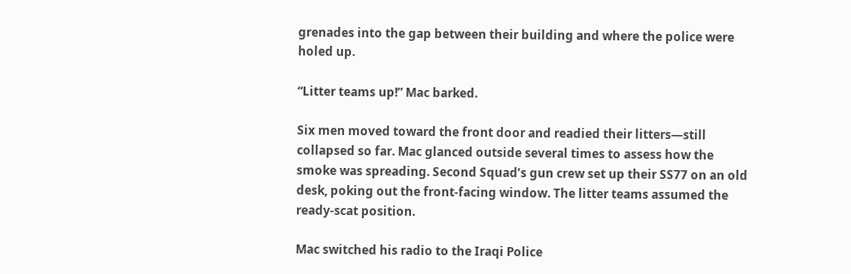grenades into the gap between their building and where the police were holed up.

“Litter teams up!” Mac barked.

Six men moved toward the front door and readied their litters—still collapsed so far. Mac glanced outside several times to assess how the smoke was spreading. Second Squad’s gun crew set up their SS77 on an old desk, poking out the front-facing window. The litter teams assumed the ready-scat position.

Mac switched his radio to the Iraqi Police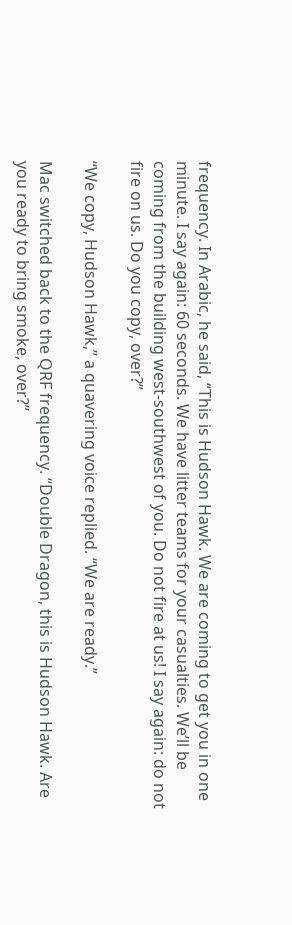frequency. In Arabic, he said, “This is Hudson Hawk. We are coming to get you in one minute. I say again: 60 seconds. We have litter teams for your casualties. We’ll be coming from the building west-southwest of you. Do not fire at us! I say again: do not fire on us. Do you copy, over?”

“We copy, Hudson Hawk,” a quavering voice replied. “We are ready.”

Mac switched back to the QRF frequency. “Double Dragon, this is Hudson Hawk. Are you ready to bring smoke, over?”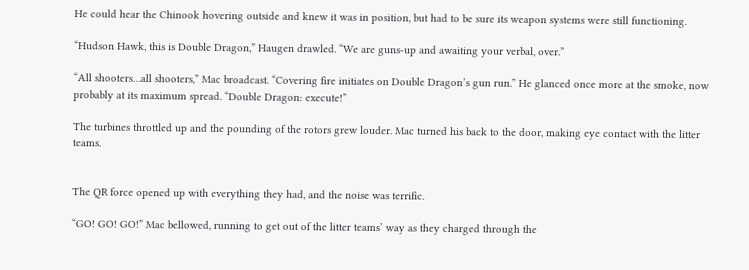He could hear the Chinook hovering outside and knew it was in position, but had to be sure its weapon systems were still functioning.

“Hudson Hawk, this is Double Dragon,” Haugen drawled. “We are guns-up and awaiting your verbal, over.”

“All shooters…all shooters,” Mac broadcast. “Covering fire initiates on Double Dragon’s gun run.” He glanced once more at the smoke, now probably at its maximum spread. “Double Dragon: execute!”

The turbines throttled up and the pounding of the rotors grew louder. Mac turned his back to the door, making eye contact with the litter teams.


The QR force opened up with everything they had, and the noise was terrific.

“GO! GO! GO!” Mac bellowed, running to get out of the litter teams’ way as they charged through the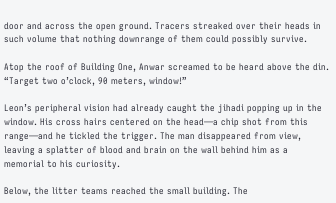door and across the open ground. Tracers streaked over their heads in such volume that nothing downrange of them could possibly survive.

Atop the roof of Building One, Anwar screamed to be heard above the din. “Target two o’clock, 90 meters, window!”

Leon’s peripheral vision had already caught the jihadi popping up in the window. His cross hairs centered on the head—a chip shot from this range—and he tickled the trigger. The man disappeared from view, leaving a splatter of blood and brain on the wall behind him as a memorial to his curiosity.

Below, the litter teams reached the small building. The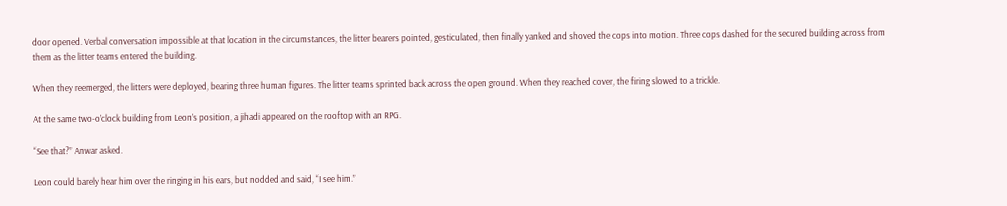door opened. Verbal conversation impossible at that location in the circumstances, the litter bearers pointed, gesticulated, then finally yanked and shoved the cops into motion. Three cops dashed for the secured building across from them as the litter teams entered the building.

When they reemerged, the litters were deployed, bearing three human figures. The litter teams sprinted back across the open ground. When they reached cover, the firing slowed to a trickle.

At the same two-o’clock building from Leon’s position, a jihadi appeared on the rooftop with an RPG.

“See that?” Anwar asked.

Leon could barely hear him over the ringing in his ears, but nodded and said, “I see him.”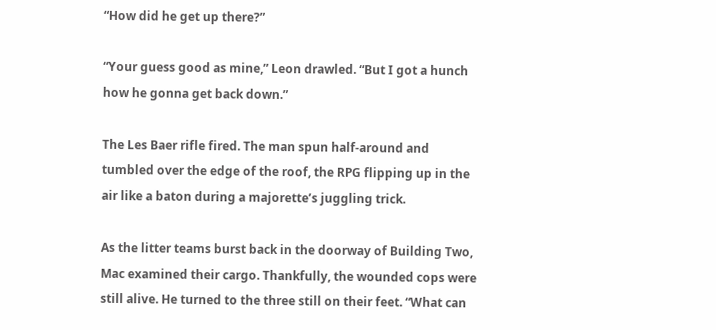“How did he get up there?”

“Your guess good as mine,” Leon drawled. “But I got a hunch how he gonna get back down.”

The Les Baer rifle fired. The man spun half-around and tumbled over the edge of the roof, the RPG flipping up in the air like a baton during a majorette’s juggling trick.

As the litter teams burst back in the doorway of Building Two, Mac examined their cargo. Thankfully, the wounded cops were still alive. He turned to the three still on their feet. “What can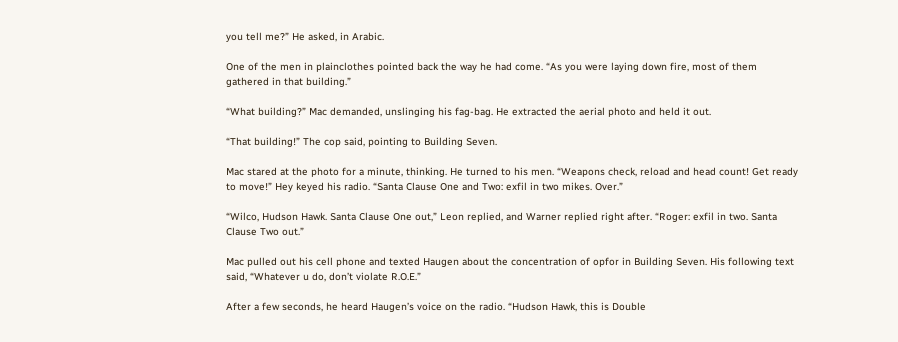you tell me?” He asked, in Arabic.

One of the men in plainclothes pointed back the way he had come. “As you were laying down fire, most of them gathered in that building.”

“What building?” Mac demanded, unslinging his fag-bag. He extracted the aerial photo and held it out.

“That building!” The cop said, pointing to Building Seven.

Mac stared at the photo for a minute, thinking. He turned to his men. “Weapons check, reload and head count! Get ready to move!” Hey keyed his radio. “Santa Clause One and Two: exfil in two mikes. Over.”

“Wilco, Hudson Hawk. Santa Clause One out,” Leon replied, and Warner replied right after. “Roger: exfil in two. Santa Clause Two out.”

Mac pulled out his cell phone and texted Haugen about the concentration of opfor in Building Seven. His following text said, “Whatever u do, don’t violate R.O.E.”

After a few seconds, he heard Haugen’s voice on the radio. “Hudson Hawk, this is Double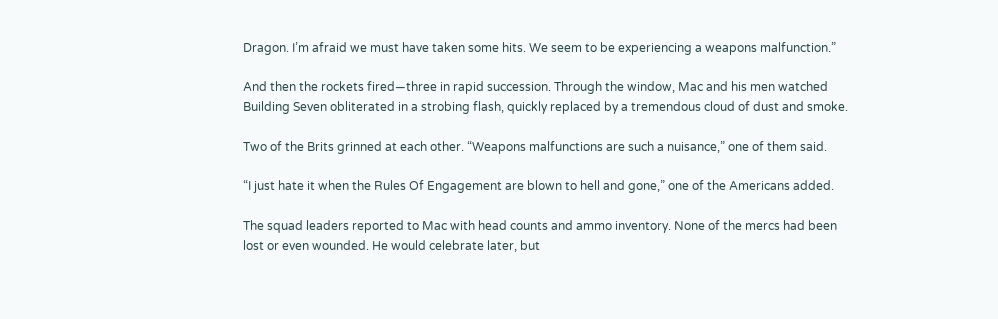Dragon. I’m afraid we must have taken some hits. We seem to be experiencing a weapons malfunction.”

And then the rockets fired—three in rapid succession. Through the window, Mac and his men watched Building Seven obliterated in a strobing flash, quickly replaced by a tremendous cloud of dust and smoke.

Two of the Brits grinned at each other. “Weapons malfunctions are such a nuisance,” one of them said.

“I just hate it when the Rules Of Engagement are blown to hell and gone,” one of the Americans added.

The squad leaders reported to Mac with head counts and ammo inventory. None of the mercs had been lost or even wounded. He would celebrate later, but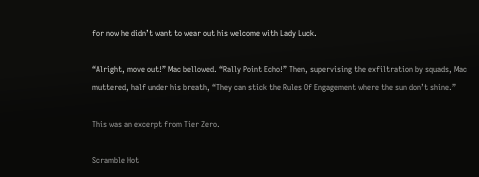for now he didn’t want to wear out his welcome with Lady Luck.

“Alright, move out!” Mac bellowed. “Rally Point Echo!” Then, supervising the exfiltration by squads, Mac muttered, half under his breath, “They can stick the Rules Of Engagement where the sun don’t shine.”

This was an excerpt from Tier Zero.

Scramble Hot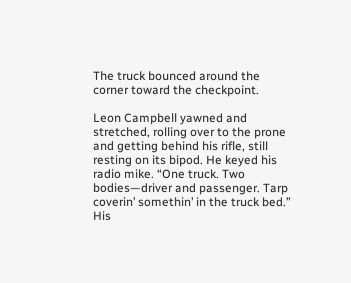The truck bounced around the corner toward the checkpoint.

Leon Campbell yawned and stretched, rolling over to the prone and getting behind his rifle, still resting on its bipod. He keyed his radio mike. “One truck. Two bodies—driver and passenger. Tarp coverin’ somethin’ in the truck bed.” His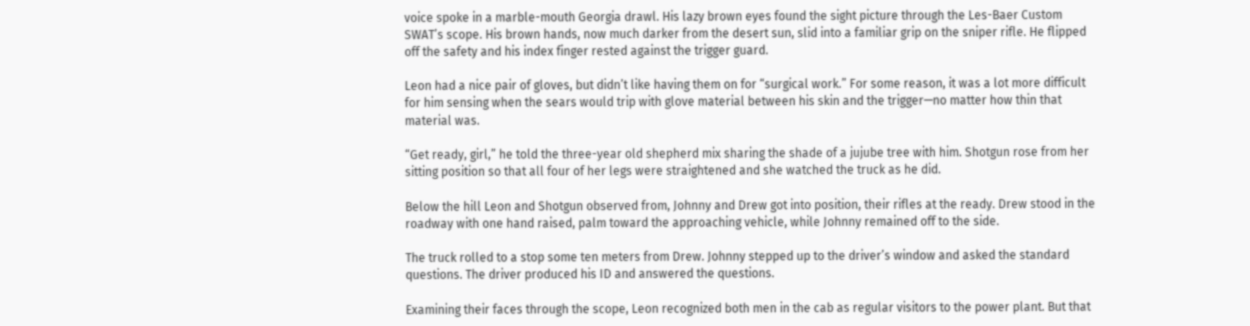voice spoke in a marble-mouth Georgia drawl. His lazy brown eyes found the sight picture through the Les-Baer Custom SWAT’s scope. His brown hands, now much darker from the desert sun, slid into a familiar grip on the sniper rifle. He flipped off the safety and his index finger rested against the trigger guard.

Leon had a nice pair of gloves, but didn’t like having them on for “surgical work.” For some reason, it was a lot more difficult for him sensing when the sears would trip with glove material between his skin and the trigger—no matter how thin that material was.

“Get ready, girl,” he told the three-year old shepherd mix sharing the shade of a jujube tree with him. Shotgun rose from her sitting position so that all four of her legs were straightened and she watched the truck as he did.

Below the hill Leon and Shotgun observed from, Johnny and Drew got into position, their rifles at the ready. Drew stood in the roadway with one hand raised, palm toward the approaching vehicle, while Johnny remained off to the side.

The truck rolled to a stop some ten meters from Drew. Johnny stepped up to the driver’s window and asked the standard questions. The driver produced his ID and answered the questions.

Examining their faces through the scope, Leon recognized both men in the cab as regular visitors to the power plant. But that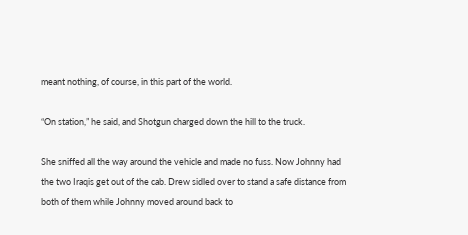meant nothing, of course, in this part of the world.

“On station,” he said, and Shotgun charged down the hill to the truck.

She sniffed all the way around the vehicle and made no fuss. Now Johnny had the two Iraqis get out of the cab. Drew sidled over to stand a safe distance from both of them while Johnny moved around back to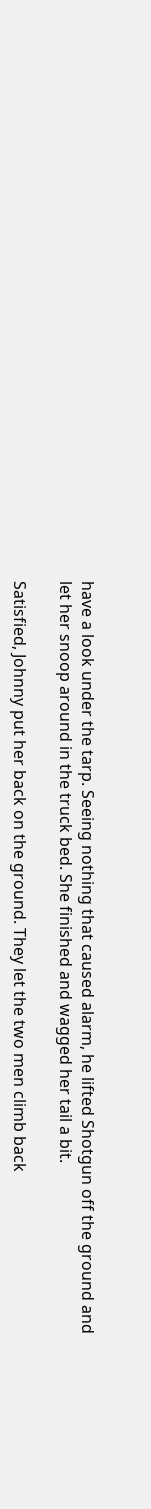have a look under the tarp. Seeing nothing that caused alarm, he lifted Shotgun off the ground and let her snoop around in the truck bed. She finished and wagged her tail a bit.

Satisfied, Johnny put her back on the ground. They let the two men climb back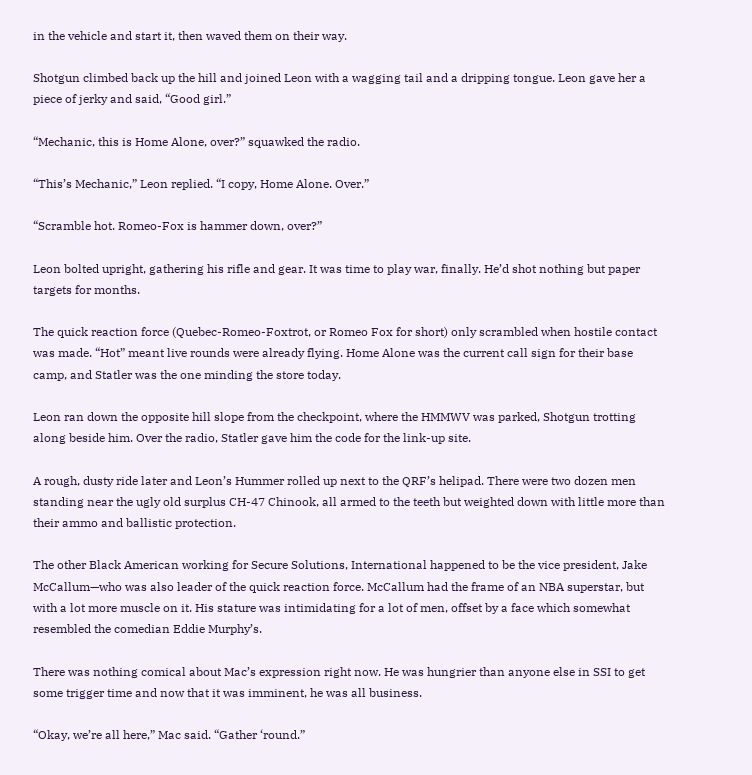in the vehicle and start it, then waved them on their way.

Shotgun climbed back up the hill and joined Leon with a wagging tail and a dripping tongue. Leon gave her a piece of jerky and said, “Good girl.”

“Mechanic, this is Home Alone, over?” squawked the radio.

“This’s Mechanic,” Leon replied. “I copy, Home Alone. Over.”

“Scramble hot. Romeo-Fox is hammer down, over?”

Leon bolted upright, gathering his rifle and gear. It was time to play war, finally. He’d shot nothing but paper targets for months.

The quick reaction force (Quebec-Romeo-Foxtrot, or Romeo Fox for short) only scrambled when hostile contact was made. “Hot” meant live rounds were already flying. Home Alone was the current call sign for their base camp, and Statler was the one minding the store today.

Leon ran down the opposite hill slope from the checkpoint, where the HMMWV was parked, Shotgun trotting along beside him. Over the radio, Statler gave him the code for the link-up site.

A rough, dusty ride later and Leon’s Hummer rolled up next to the QRF’s helipad. There were two dozen men standing near the ugly old surplus CH-47 Chinook, all armed to the teeth but weighted down with little more than their ammo and ballistic protection.

The other Black American working for Secure Solutions, International happened to be the vice president, Jake McCallum—who was also leader of the quick reaction force. McCallum had the frame of an NBA superstar, but with a lot more muscle on it. His stature was intimidating for a lot of men, offset by a face which somewhat resembled the comedian Eddie Murphy’s.

There was nothing comical about Mac’s expression right now. He was hungrier than anyone else in SSI to get some trigger time and now that it was imminent, he was all business.

“Okay, we’re all here,” Mac said. “Gather ‘round.”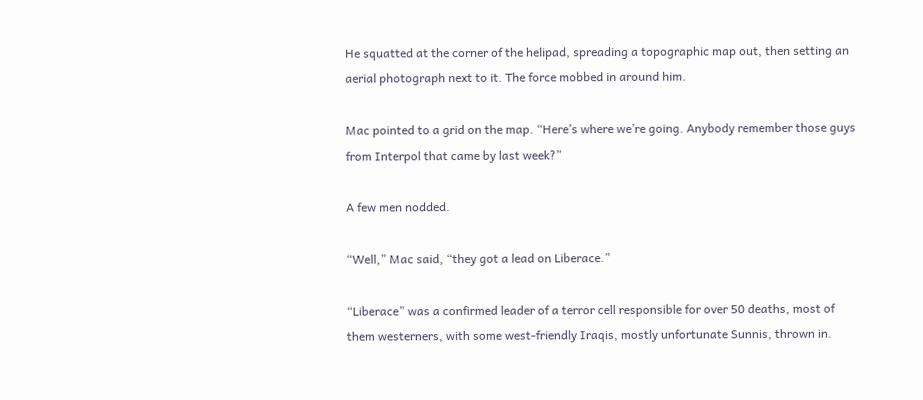He squatted at the corner of the helipad, spreading a topographic map out, then setting an aerial photograph next to it. The force mobbed in around him.

Mac pointed to a grid on the map. “Here’s where we’re going. Anybody remember those guys from Interpol that came by last week?”

A few men nodded.

“Well,” Mac said, “they got a lead on Liberace.”

“Liberace” was a confirmed leader of a terror cell responsible for over 50 deaths, most of them westerners, with some west-friendly Iraqis, mostly unfortunate Sunnis, thrown in.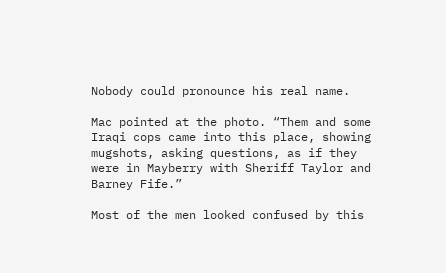Nobody could pronounce his real name.

Mac pointed at the photo. “Them and some Iraqi cops came into this place, showing mugshots, asking questions, as if they were in Mayberry with Sheriff Taylor and Barney Fife.”

Most of the men looked confused by this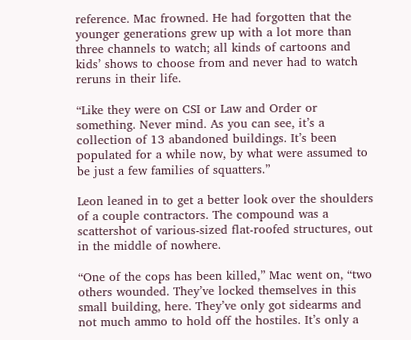reference. Mac frowned. He had forgotten that the younger generations grew up with a lot more than three channels to watch; all kinds of cartoons and kids’ shows to choose from and never had to watch reruns in their life.

“Like they were on CSI or Law and Order or something. Never mind. As you can see, it’s a collection of 13 abandoned buildings. It’s been populated for a while now, by what were assumed to be just a few families of squatters.”

Leon leaned in to get a better look over the shoulders of a couple contractors. The compound was a scattershot of various-sized flat-roofed structures, out in the middle of nowhere.

“One of the cops has been killed,” Mac went on, “two others wounded. They’ve locked themselves in this small building, here. They’ve only got sidearms and not much ammo to hold off the hostiles. It’s only a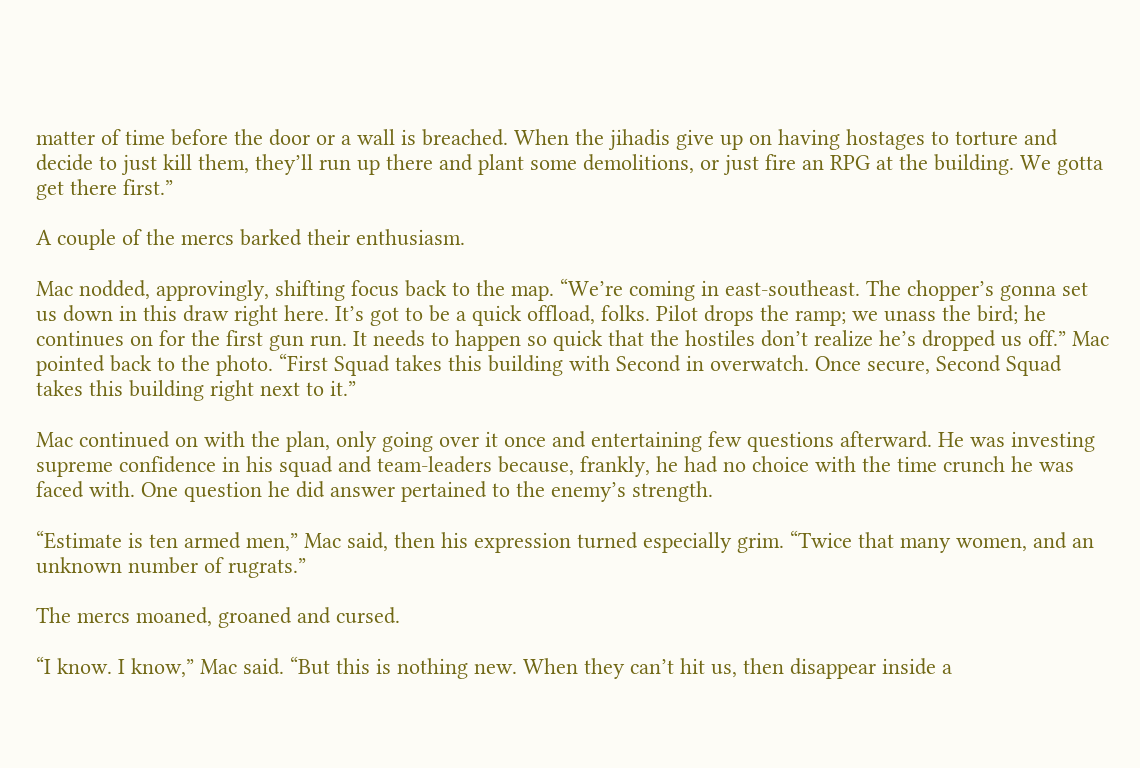matter of time before the door or a wall is breached. When the jihadis give up on having hostages to torture and decide to just kill them, they’ll run up there and plant some demolitions, or just fire an RPG at the building. We gotta get there first.”

A couple of the mercs barked their enthusiasm.

Mac nodded, approvingly, shifting focus back to the map. “We’re coming in east-southeast. The chopper’s gonna set us down in this draw right here. It’s got to be a quick offload, folks. Pilot drops the ramp; we unass the bird; he continues on for the first gun run. It needs to happen so quick that the hostiles don’t realize he’s dropped us off.” Mac pointed back to the photo. “First Squad takes this building with Second in overwatch. Once secure, Second Squad takes this building right next to it.”

Mac continued on with the plan, only going over it once and entertaining few questions afterward. He was investing supreme confidence in his squad and team-leaders because, frankly, he had no choice with the time crunch he was faced with. One question he did answer pertained to the enemy’s strength.

“Estimate is ten armed men,” Mac said, then his expression turned especially grim. “Twice that many women, and an unknown number of rugrats.”

The mercs moaned, groaned and cursed.

“I know. I know,” Mac said. “But this is nothing new. When they can’t hit us, then disappear inside a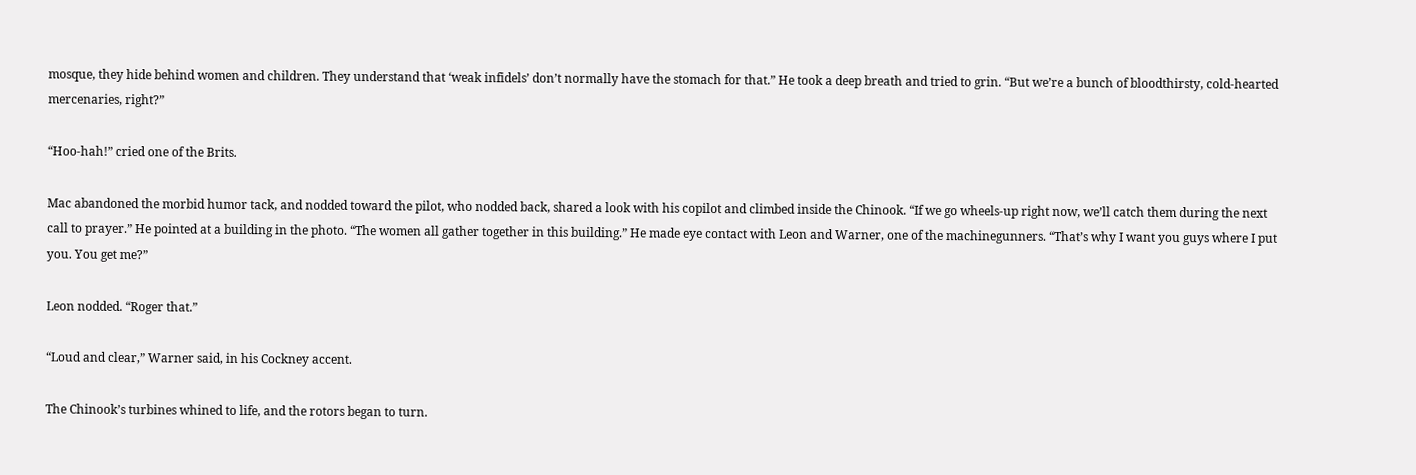mosque, they hide behind women and children. They understand that ‘weak infidels’ don’t normally have the stomach for that.” He took a deep breath and tried to grin. “But we’re a bunch of bloodthirsty, cold-hearted mercenaries, right?”

“Hoo-hah!” cried one of the Brits.

Mac abandoned the morbid humor tack, and nodded toward the pilot, who nodded back, shared a look with his copilot and climbed inside the Chinook. “If we go wheels-up right now, we’ll catch them during the next call to prayer.” He pointed at a building in the photo. “The women all gather together in this building.” He made eye contact with Leon and Warner, one of the machinegunners. “That’s why I want you guys where I put you. You get me?”

Leon nodded. “Roger that.”

“Loud and clear,” Warner said, in his Cockney accent.

The Chinook’s turbines whined to life, and the rotors began to turn.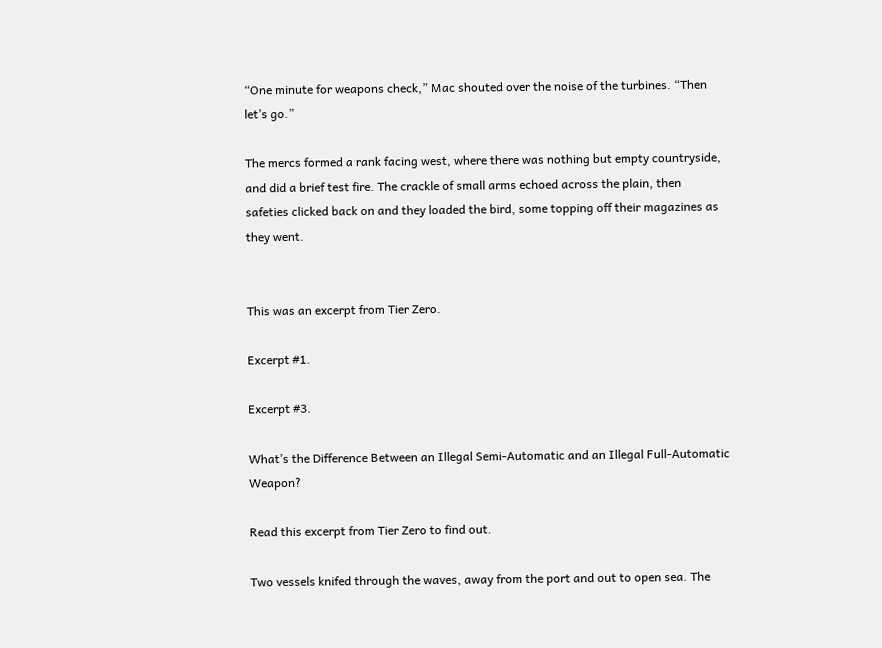“One minute for weapons check,” Mac shouted over the noise of the turbines. “Then let’s go.”

The mercs formed a rank facing west, where there was nothing but empty countryside, and did a brief test fire. The crackle of small arms echoed across the plain, then safeties clicked back on and they loaded the bird, some topping off their magazines as they went.


This was an excerpt from Tier Zero.

Excerpt #1.

Excerpt #3.

What’s the Difference Between an Illegal Semi-Automatic and an Illegal Full-Automatic Weapon?

Read this excerpt from Tier Zero to find out.

Two vessels knifed through the waves, away from the port and out to open sea. The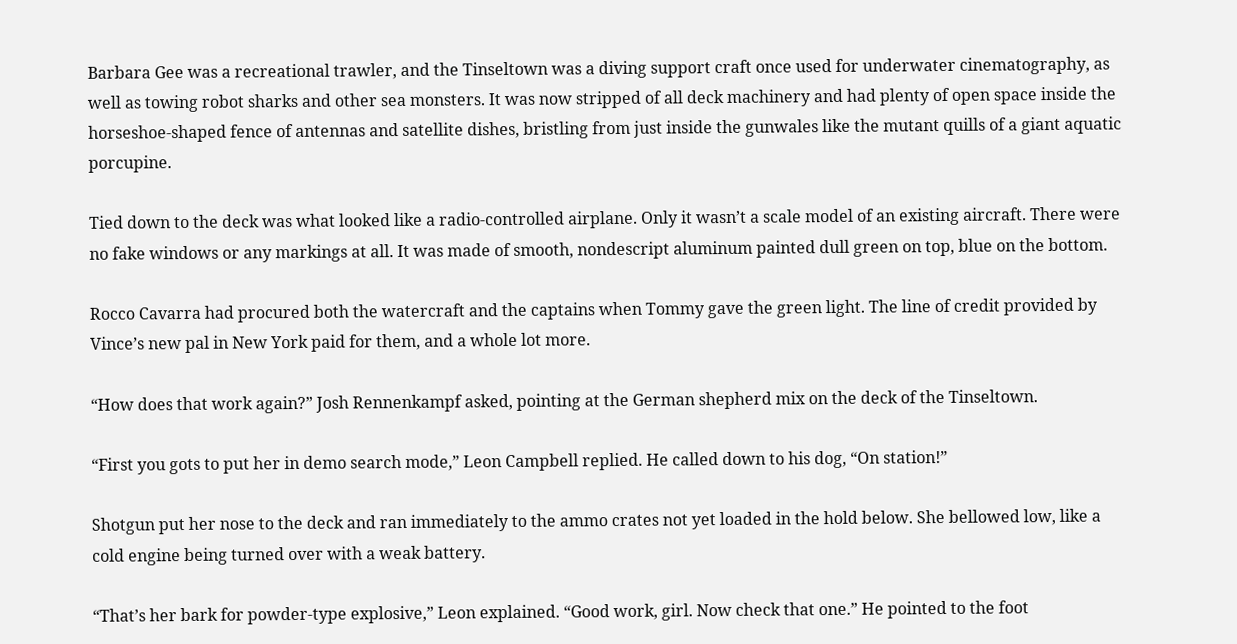Barbara Gee was a recreational trawler, and the Tinseltown was a diving support craft once used for underwater cinematography, as well as towing robot sharks and other sea monsters. It was now stripped of all deck machinery and had plenty of open space inside the horseshoe-shaped fence of antennas and satellite dishes, bristling from just inside the gunwales like the mutant quills of a giant aquatic porcupine.

Tied down to the deck was what looked like a radio-controlled airplane. Only it wasn’t a scale model of an existing aircraft. There were no fake windows or any markings at all. It was made of smooth, nondescript aluminum painted dull green on top, blue on the bottom.

Rocco Cavarra had procured both the watercraft and the captains when Tommy gave the green light. The line of credit provided by Vince’s new pal in New York paid for them, and a whole lot more.

“How does that work again?” Josh Rennenkampf asked, pointing at the German shepherd mix on the deck of the Tinseltown.

“First you gots to put her in demo search mode,” Leon Campbell replied. He called down to his dog, “On station!”

Shotgun put her nose to the deck and ran immediately to the ammo crates not yet loaded in the hold below. She bellowed low, like a cold engine being turned over with a weak battery.

“That’s her bark for powder-type explosive,” Leon explained. “Good work, girl. Now check that one.” He pointed to the foot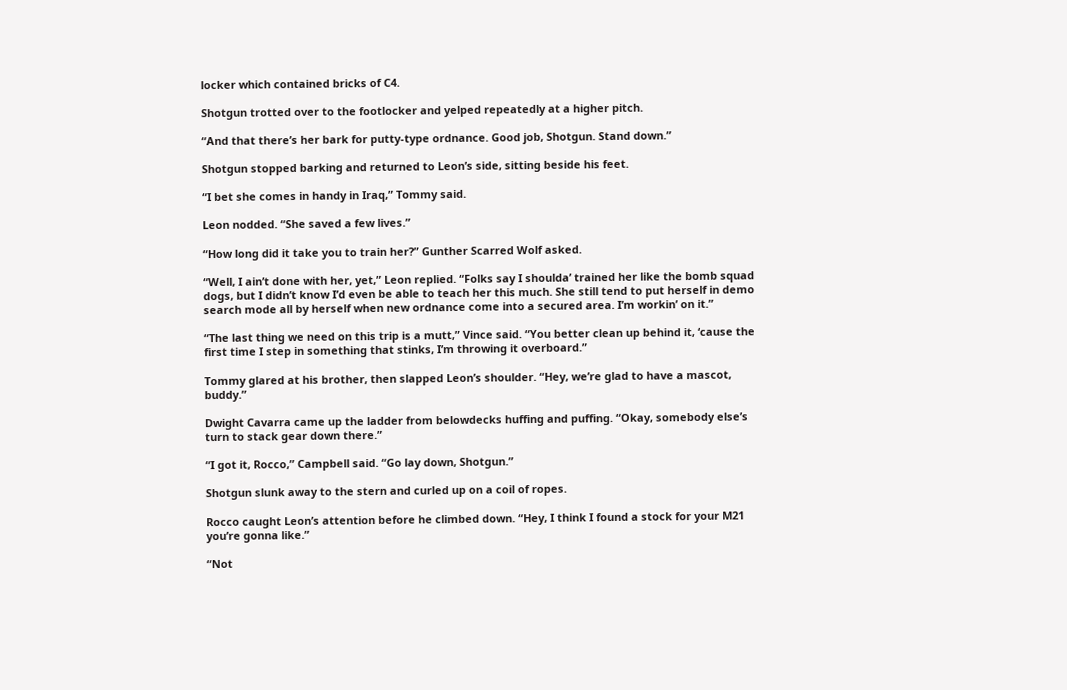locker which contained bricks of C4.

Shotgun trotted over to the footlocker and yelped repeatedly at a higher pitch.

“And that there’s her bark for putty-type ordnance. Good job, Shotgun. Stand down.”

Shotgun stopped barking and returned to Leon’s side, sitting beside his feet.

“I bet she comes in handy in Iraq,” Tommy said.

Leon nodded. “She saved a few lives.”

“How long did it take you to train her?” Gunther Scarred Wolf asked.

“Well, I ain’t done with her, yet,” Leon replied. “Folks say I shoulda’ trained her like the bomb squad dogs, but I didn’t know I’d even be able to teach her this much. She still tend to put herself in demo search mode all by herself when new ordnance come into a secured area. I’m workin’ on it.”

“The last thing we need on this trip is a mutt,” Vince said. “You better clean up behind it, ‘cause the first time I step in something that stinks, I’m throwing it overboard.”

Tommy glared at his brother, then slapped Leon’s shoulder. “Hey, we’re glad to have a mascot, buddy.”

Dwight Cavarra came up the ladder from belowdecks huffing and puffing. “Okay, somebody else’s turn to stack gear down there.”

“I got it, Rocco,” Campbell said. “Go lay down, Shotgun.”

Shotgun slunk away to the stern and curled up on a coil of ropes.

Rocco caught Leon’s attention before he climbed down. “Hey, I think I found a stock for your M21 you’re gonna like.”

“Not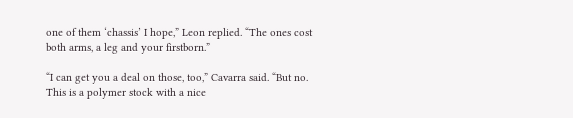one of them ‘chassis’ I hope,” Leon replied. “The ones cost both arms, a leg and your firstborn.”

“I can get you a deal on those, too,” Cavarra said. “But no. This is a polymer stock with a nice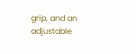grip, and an adjustable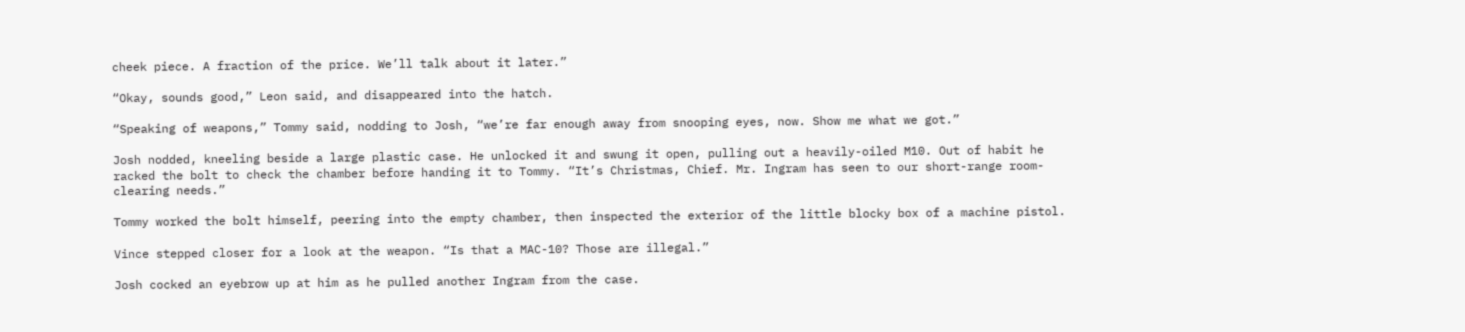cheek piece. A fraction of the price. We’ll talk about it later.”

“Okay, sounds good,” Leon said, and disappeared into the hatch.

“Speaking of weapons,” Tommy said, nodding to Josh, “we’re far enough away from snooping eyes, now. Show me what we got.”

Josh nodded, kneeling beside a large plastic case. He unlocked it and swung it open, pulling out a heavily-oiled M10. Out of habit he racked the bolt to check the chamber before handing it to Tommy. “It’s Christmas, Chief. Mr. Ingram has seen to our short-range room-clearing needs.”

Tommy worked the bolt himself, peering into the empty chamber, then inspected the exterior of the little blocky box of a machine pistol.

Vince stepped closer for a look at the weapon. “Is that a MAC-10? Those are illegal.”

Josh cocked an eyebrow up at him as he pulled another Ingram from the case.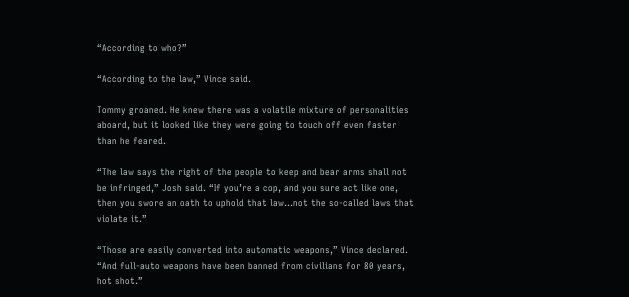“According to who?”

“According to the law,” Vince said.

Tommy groaned. He knew there was a volatile mixture of personalities aboard, but it looked like they were going to touch off even faster than he feared.

“The law says the right of the people to keep and bear arms shall not be infringed,” Josh said. “If you’re a cop, and you sure act like one, then you swore an oath to uphold that law…not the so-called laws that violate it.”

“Those are easily converted into automatic weapons,” Vince declared. “And full-auto weapons have been banned from civilians for 80 years, hot shot.”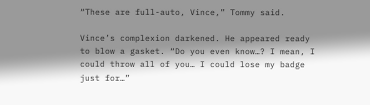“These are full-auto, Vince,” Tommy said.

Vince’s complexion darkened. He appeared ready to blow a gasket. “Do you even know…? I mean, I could throw all of you… I could lose my badge just for…”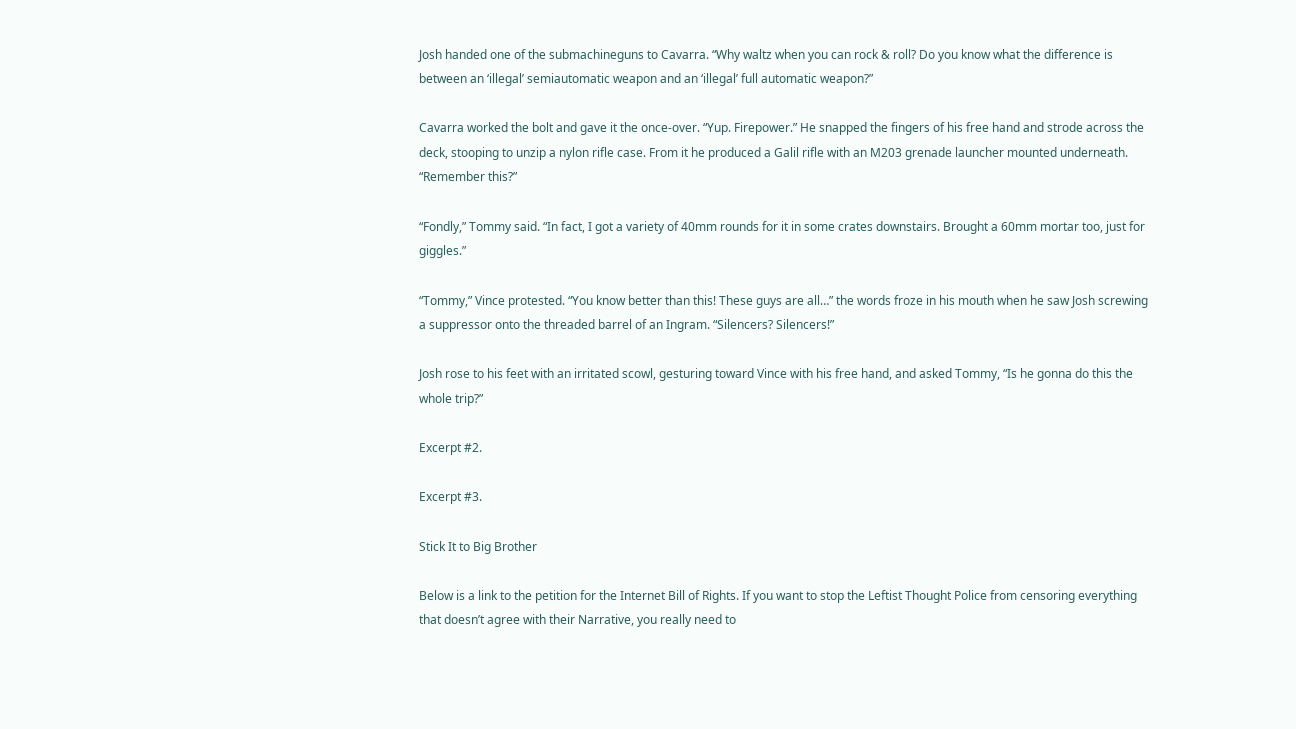Josh handed one of the submachineguns to Cavarra. “Why waltz when you can rock & roll? Do you know what the difference is between an ‘illegal’ semiautomatic weapon and an ‘illegal’ full automatic weapon?”

Cavarra worked the bolt and gave it the once-over. “Yup. Firepower.” He snapped the fingers of his free hand and strode across the deck, stooping to unzip a nylon rifle case. From it he produced a Galil rifle with an M203 grenade launcher mounted underneath. “Remember this?”

“Fondly,” Tommy said. “In fact, I got a variety of 40mm rounds for it in some crates downstairs. Brought a 60mm mortar too, just for giggles.”

“Tommy,” Vince protested. “You know better than this! These guys are all…” the words froze in his mouth when he saw Josh screwing a suppressor onto the threaded barrel of an Ingram. “Silencers? Silencers!”

Josh rose to his feet with an irritated scowl, gesturing toward Vince with his free hand, and asked Tommy, “Is he gonna do this the whole trip?”

Excerpt #2.

Excerpt #3.

Stick It to Big Brother

Below is a link to the petition for the Internet Bill of Rights. If you want to stop the Leftist Thought Police from censoring everything that doesn’t agree with their Narrative, you really need to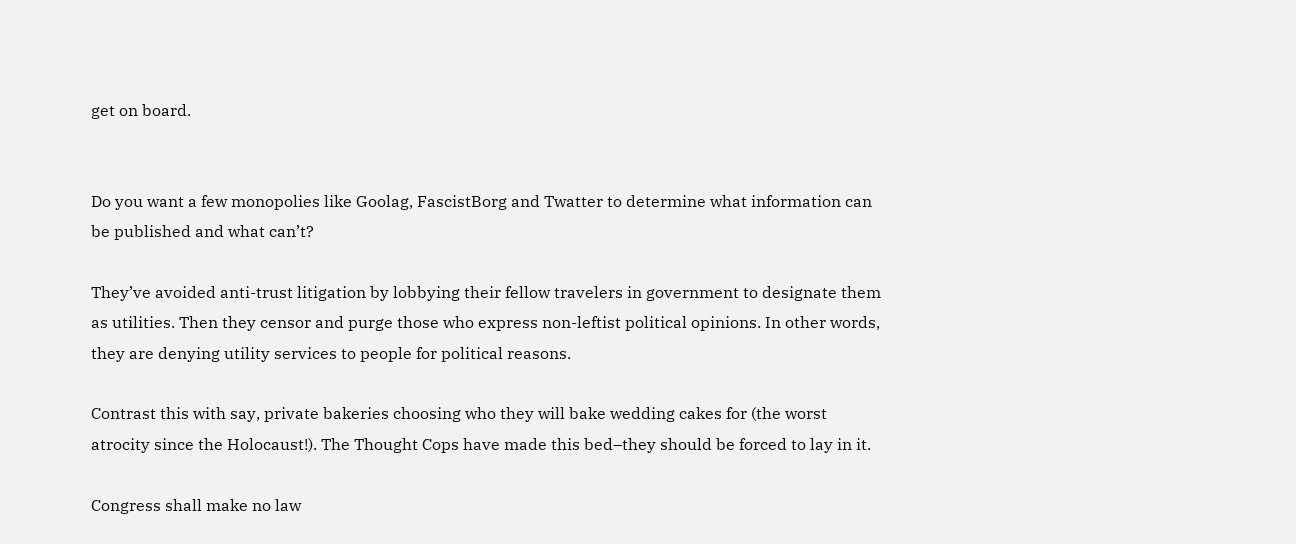get on board.


Do you want a few monopolies like Goolag, FascistBorg and Twatter to determine what information can be published and what can’t?

They’ve avoided anti-trust litigation by lobbying their fellow travelers in government to designate them as utilities. Then they censor and purge those who express non-leftist political opinions. In other words, they are denying utility services to people for political reasons.

Contrast this with say, private bakeries choosing who they will bake wedding cakes for (the worst atrocity since the Holocaust!). The Thought Cops have made this bed–they should be forced to lay in it.

Congress shall make no law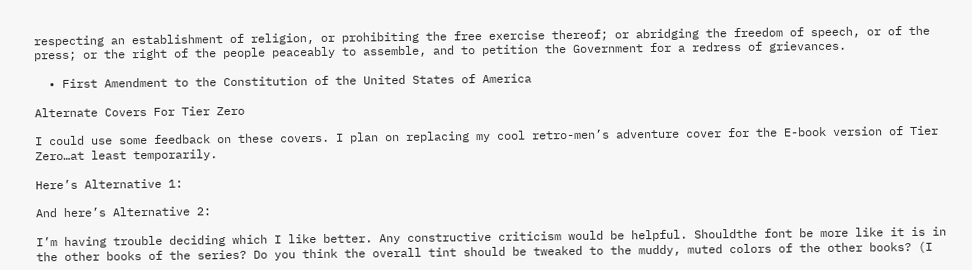respecting an establishment of religion, or prohibiting the free exercise thereof; or abridging the freedom of speech, or of the press; or the right of the people peaceably to assemble, and to petition the Government for a redress of grievances.

  • First Amendment to the Constitution of the United States of America

Alternate Covers For Tier Zero

I could use some feedback on these covers. I plan on replacing my cool retro-men’s adventure cover for the E-book version of Tier Zero…at least temporarily.

Here’s Alternative 1:

And here’s Alternative 2:

I’m having trouble deciding which I like better. Any constructive criticism would be helpful. Shouldthe font be more like it is in the other books of the series? Do you think the overall tint should be tweaked to the muddy, muted colors of the other books? (I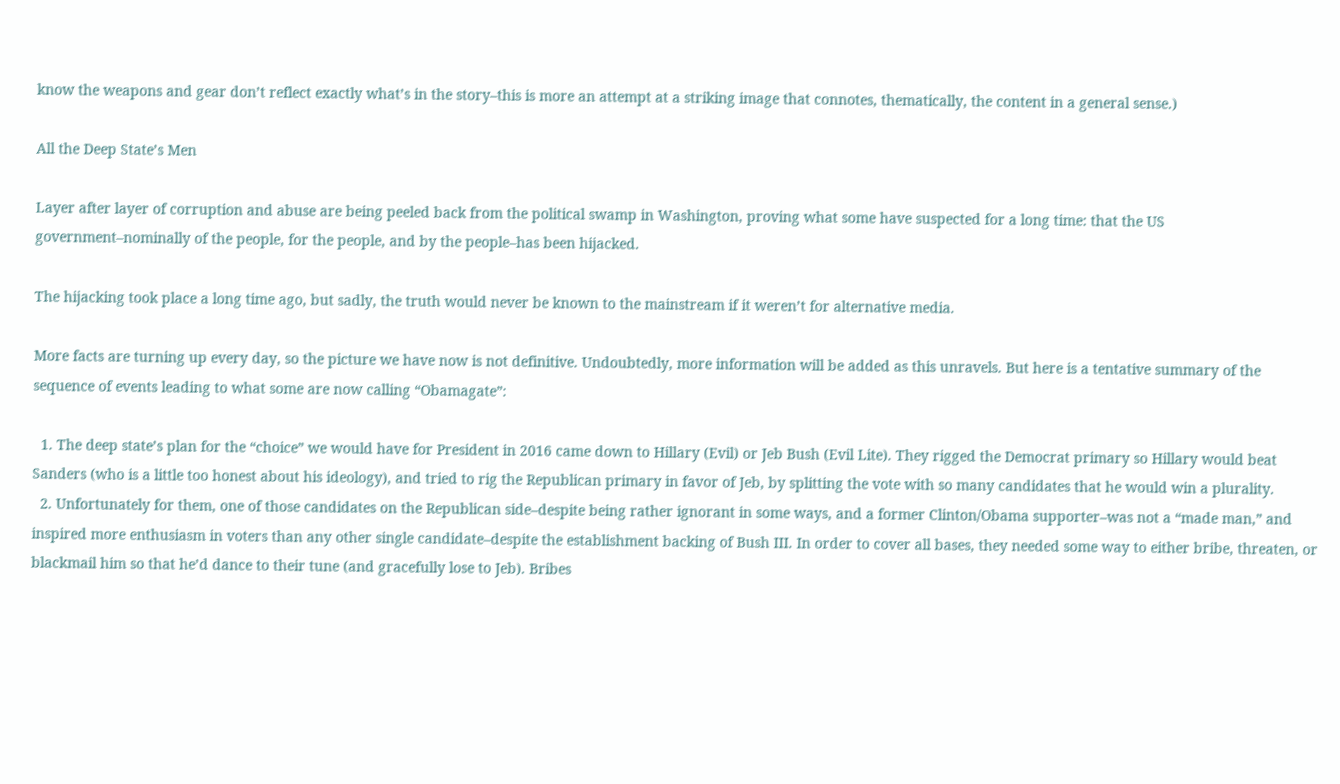know the weapons and gear don’t reflect exactly what’s in the story–this is more an attempt at a striking image that connotes, thematically, the content in a general sense.)

All the Deep State’s Men

Layer after layer of corruption and abuse are being peeled back from the political swamp in Washington, proving what some have suspected for a long time: that the US government–nominally of the people, for the people, and by the people–has been hijacked.

The hijacking took place a long time ago, but sadly, the truth would never be known to the mainstream if it weren’t for alternative media.

More facts are turning up every day, so the picture we have now is not definitive. Undoubtedly, more information will be added as this unravels. But here is a tentative summary of the sequence of events leading to what some are now calling “Obamagate”:

  1. The deep state’s plan for the “choice” we would have for President in 2016 came down to Hillary (Evil) or Jeb Bush (Evil Lite). They rigged the Democrat primary so Hillary would beat Sanders (who is a little too honest about his ideology), and tried to rig the Republican primary in favor of Jeb, by splitting the vote with so many candidates that he would win a plurality.
  2. Unfortunately for them, one of those candidates on the Republican side–despite being rather ignorant in some ways, and a former Clinton/Obama supporter–was not a “made man,” and inspired more enthusiasm in voters than any other single candidate–despite the establishment backing of Bush III. In order to cover all bases, they needed some way to either bribe, threaten, or blackmail him so that he’d dance to their tune (and gracefully lose to Jeb). Bribes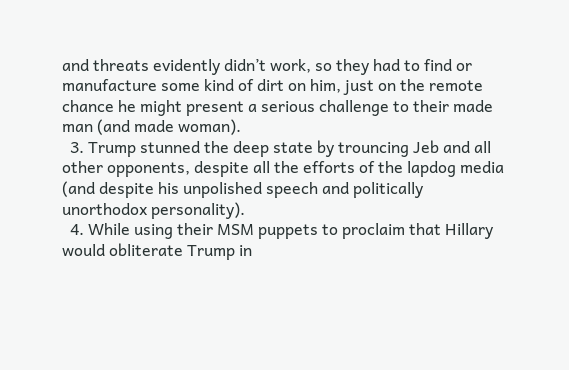and threats evidently didn’t work, so they had to find or manufacture some kind of dirt on him, just on the remote chance he might present a serious challenge to their made man (and made woman).
  3. Trump stunned the deep state by trouncing Jeb and all other opponents, despite all the efforts of the lapdog media (and despite his unpolished speech and politically unorthodox personality).
  4. While using their MSM puppets to proclaim that Hillary would obliterate Trump in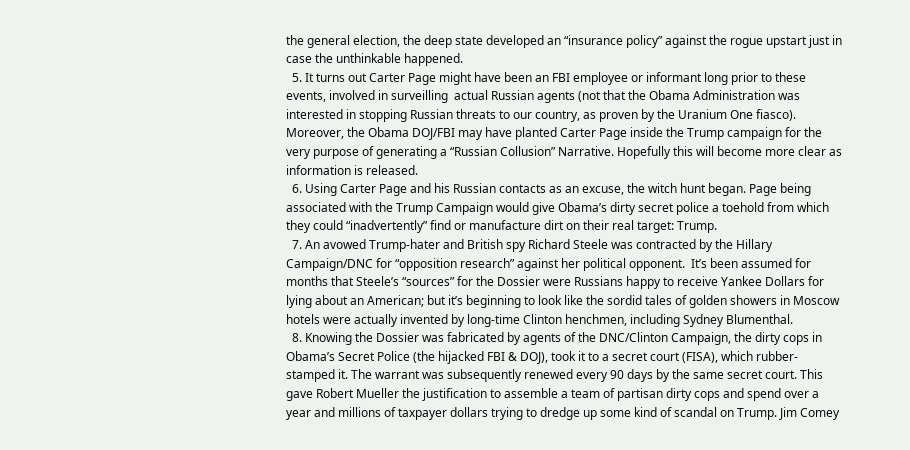the general election, the deep state developed an “insurance policy” against the rogue upstart just in case the unthinkable happened.
  5. It turns out Carter Page might have been an FBI employee or informant long prior to these events, involved in surveilling  actual Russian agents (not that the Obama Administration was interested in stopping Russian threats to our country, as proven by the Uranium One fiasco). Moreover, the Obama DOJ/FBI may have planted Carter Page inside the Trump campaign for the very purpose of generating a “Russian Collusion” Narrative. Hopefully this will become more clear as information is released.
  6. Using Carter Page and his Russian contacts as an excuse, the witch hunt began. Page being associated with the Trump Campaign would give Obama’s dirty secret police a toehold from which they could “inadvertently” find or manufacture dirt on their real target: Trump.
  7. An avowed Trump-hater and British spy Richard Steele was contracted by the Hillary Campaign/DNC for “opposition research” against her political opponent.  It’s been assumed for months that Steele’s “sources” for the Dossier were Russians happy to receive Yankee Dollars for lying about an American; but it’s beginning to look like the sordid tales of golden showers in Moscow hotels were actually invented by long-time Clinton henchmen, including Sydney Blumenthal.
  8. Knowing the Dossier was fabricated by agents of the DNC/Clinton Campaign, the dirty cops in Obama’s Secret Police (the hijacked FBI & DOJ), took it to a secret court (FISA), which rubber-stamped it. The warrant was subsequently renewed every 90 days by the same secret court. This gave Robert Mueller the justification to assemble a team of partisan dirty cops and spend over a year and millions of taxpayer dollars trying to dredge up some kind of scandal on Trump. Jim Comey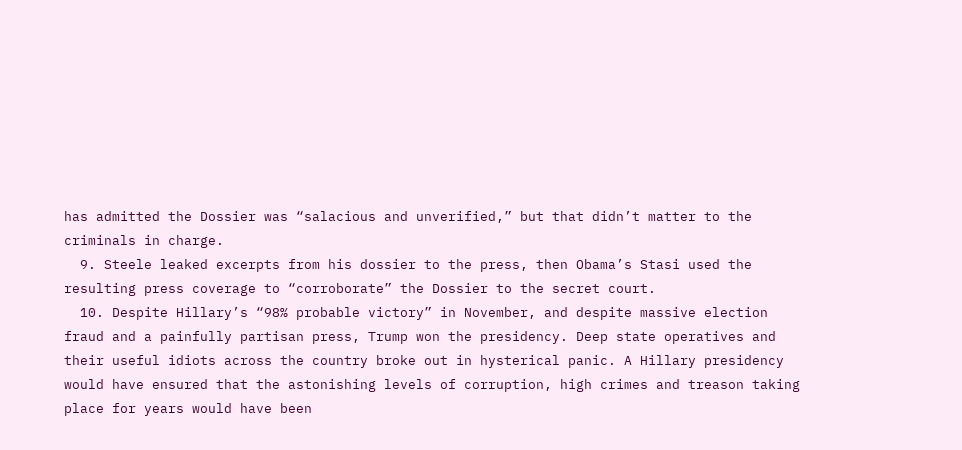has admitted the Dossier was “salacious and unverified,” but that didn’t matter to the criminals in charge.
  9. Steele leaked excerpts from his dossier to the press, then Obama’s Stasi used the resulting press coverage to “corroborate” the Dossier to the secret court.
  10. Despite Hillary’s “98% probable victory” in November, and despite massive election fraud and a painfully partisan press, Trump won the presidency. Deep state operatives and their useful idiots across the country broke out in hysterical panic. A Hillary presidency would have ensured that the astonishing levels of corruption, high crimes and treason taking place for years would have been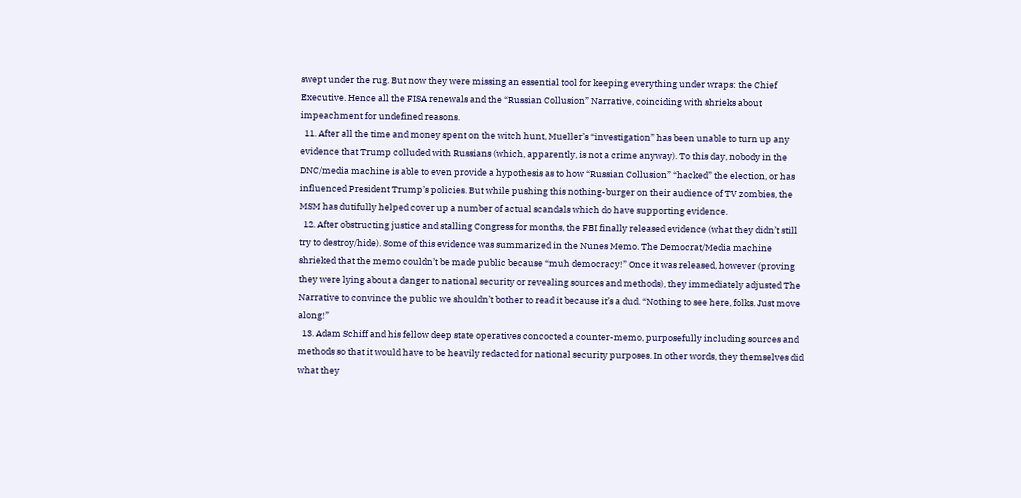swept under the rug. But now they were missing an essential tool for keeping everything under wraps: the Chief Executive. Hence all the FISA renewals and the “Russian Collusion” Narrative, coinciding with shrieks about impeachment for undefined reasons.
  11. After all the time and money spent on the witch hunt, Mueller’s “investigation” has been unable to turn up any evidence that Trump colluded with Russians (which, apparently, is not a crime anyway). To this day, nobody in the DNC/media machine is able to even provide a hypothesis as to how “Russian Collusion” “hacked” the election, or has influenced President Trump’s policies. But while pushing this nothing-burger on their audience of TV zombies, the MSM has dutifully helped cover up a number of actual scandals which do have supporting evidence.
  12. After obstructing justice and stalling Congress for months, the FBI finally released evidence (what they didn’t still try to destroy/hide). Some of this evidence was summarized in the Nunes Memo. The Democrat/Media machine shrieked that the memo couldn’t be made public because “muh democracy!” Once it was released, however (proving they were lying about a danger to national security or revealing sources and methods), they immediately adjusted The Narrative to convince the public we shouldn’t bother to read it because it’s a dud. “Nothing to see here, folks. Just move along!”
  13. Adam Schiff and his fellow deep state operatives concocted a counter-memo, purposefully including sources and methods so that it would have to be heavily redacted for national security purposes. In other words, they themselves did what they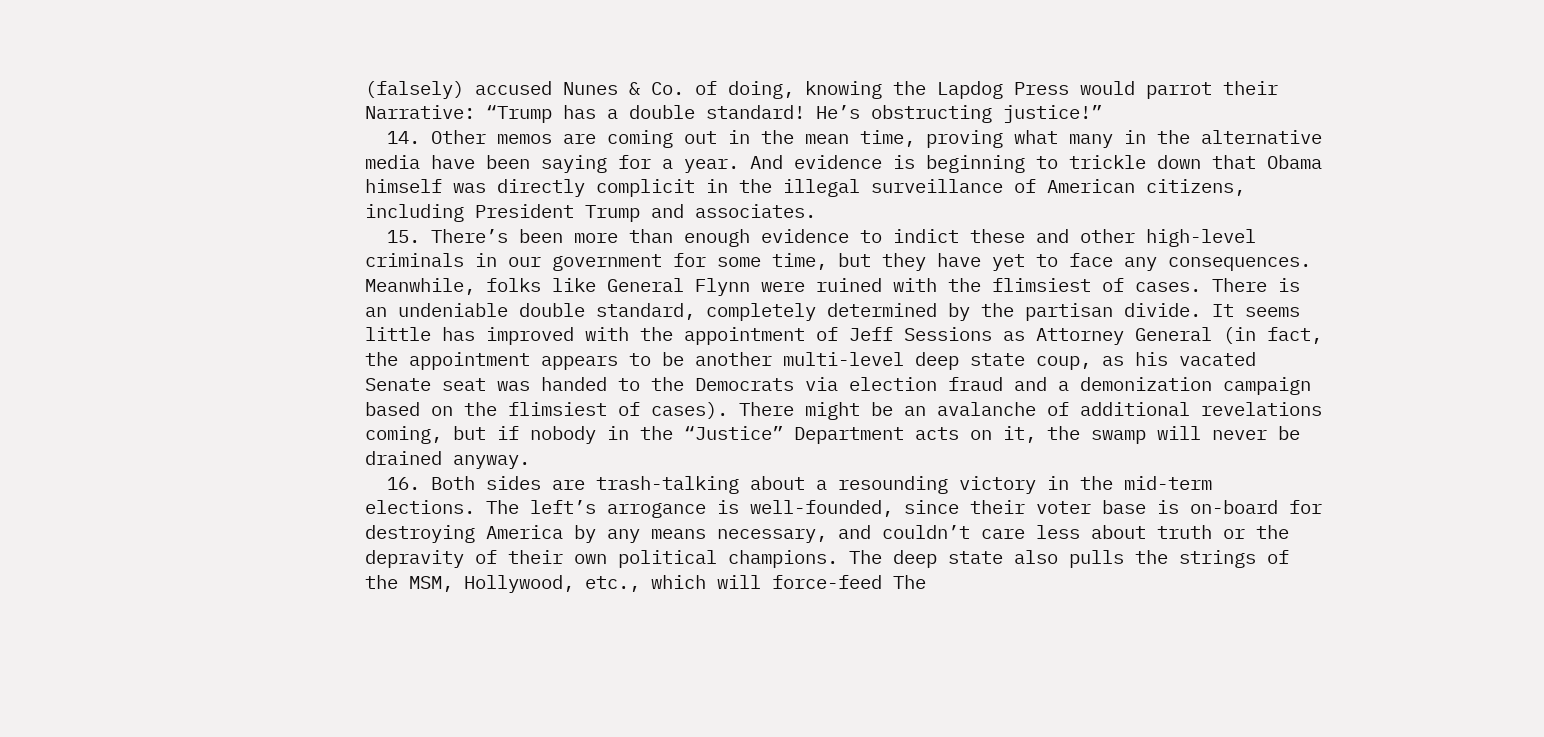(falsely) accused Nunes & Co. of doing, knowing the Lapdog Press would parrot their Narrative: “Trump has a double standard! He’s obstructing justice!”
  14. Other memos are coming out in the mean time, proving what many in the alternative media have been saying for a year. And evidence is beginning to trickle down that Obama himself was directly complicit in the illegal surveillance of American citizens, including President Trump and associates.
  15. There’s been more than enough evidence to indict these and other high-level criminals in our government for some time, but they have yet to face any consequences. Meanwhile, folks like General Flynn were ruined with the flimsiest of cases. There is an undeniable double standard, completely determined by the partisan divide. It seems little has improved with the appointment of Jeff Sessions as Attorney General (in fact, the appointment appears to be another multi-level deep state coup, as his vacated Senate seat was handed to the Democrats via election fraud and a demonization campaign based on the flimsiest of cases). There might be an avalanche of additional revelations coming, but if nobody in the “Justice” Department acts on it, the swamp will never be drained anyway.
  16. Both sides are trash-talking about a resounding victory in the mid-term elections. The left’s arrogance is well-founded, since their voter base is on-board for destroying America by any means necessary, and couldn’t care less about truth or the depravity of their own political champions. The deep state also pulls the strings of the MSM, Hollywood, etc., which will force-feed The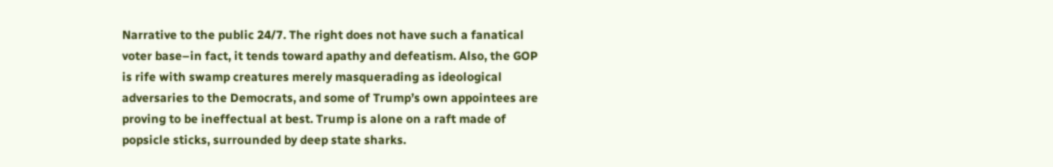Narrative to the public 24/7. The right does not have such a fanatical voter base–in fact, it tends toward apathy and defeatism. Also, the GOP is rife with swamp creatures merely masquerading as ideological adversaries to the Democrats, and some of Trump’s own appointees are proving to be ineffectual at best. Trump is alone on a raft made of popsicle sticks, surrounded by deep state sharks.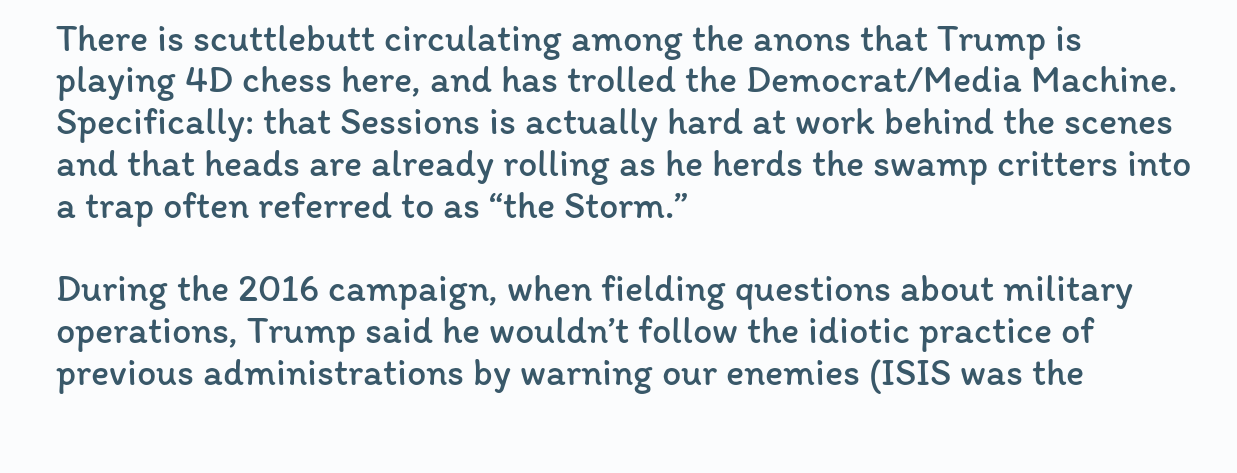There is scuttlebutt circulating among the anons that Trump is playing 4D chess here, and has trolled the Democrat/Media Machine. Specifically: that Sessions is actually hard at work behind the scenes and that heads are already rolling as he herds the swamp critters into a trap often referred to as “the Storm.”

During the 2016 campaign, when fielding questions about military operations, Trump said he wouldn’t follow the idiotic practice of previous administrations by warning our enemies (ISIS was the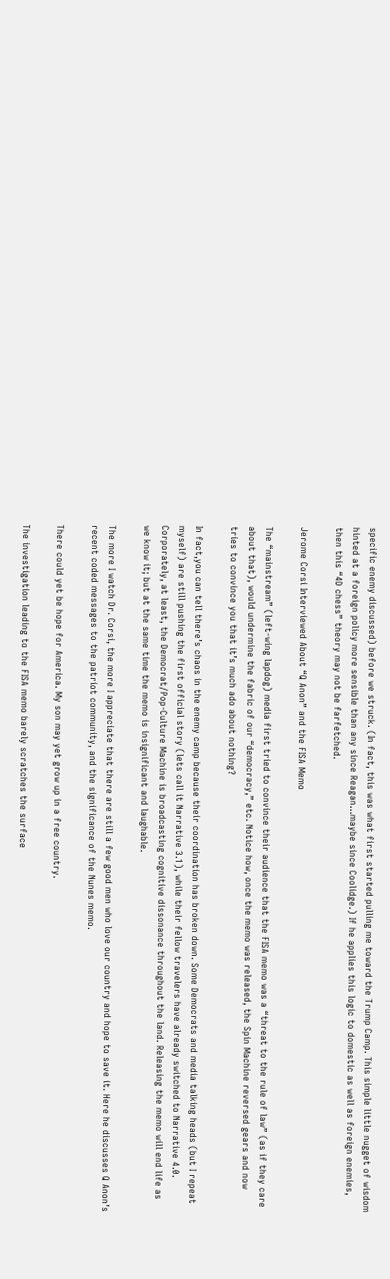specific enemy discussed) before we struck. (In fact, this was what first started pulling me toward the Trump Camp. This simple little nugget of wisdom hinted at a foreign policy more sensible than any since Reagan…maybe since Coolidge.) If he applies this logic to domestic as well as foreign enemies, then this “4D chess” theory may not be farfetched.

Jerome Corsi Interviewed About “Q Anon” and the FISA Memo

The “mainstream” (left-wing lapdog) media first tried to convince their audience that the FISA memo was a “threat to the rule of law” (as if they care about that), would undermine the fabric of our “democracy,” etc. Notice how, once the memo was released, the Spin Machine reversed gears and now tries to convince you that it’s much ado about nothing?

In fact,you can tell there’s chaos in the enemy camp because their coordination has broken down. Some Democrats and media talking heads (but I repeat myself) are still pushing the first official story (lets call it Narrative 3.1), while their fellow travelers have already switched to Narrative 4.0. Corporately, at least, the Democrat/Pop-Culture Machine is broadcasting cognitive dissonance throughout the land. Releasing the memo will end life as we know it; but at the same time the memo is insignificant and laughable.

The more I watch Dr. Corsi, the more I appreciate that there are still a few good men who love our country and hope to save it. Here he discusses Q Anon’s recent coded messages to the patriot community, and the significance of the Nunes memo.

There could yet be hope for America. My son may yet grow up in a free country.

The investigation leading to the FISA memo barely scratches the surface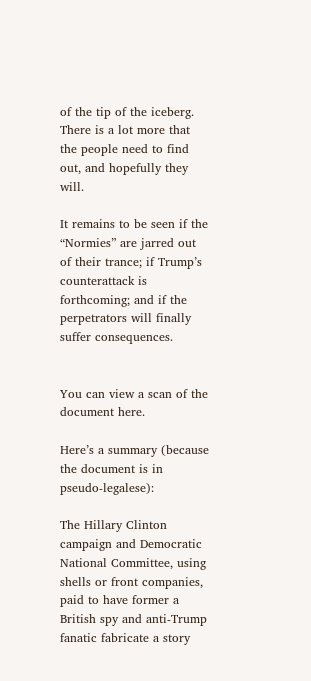of the tip of the iceberg. There is a lot more that the people need to find out, and hopefully they will.

It remains to be seen if the “Normies” are jarred out of their trance; if Trump’s counterattack is forthcoming; and if the perpetrators will finally suffer consequences.


You can view a scan of the document here.

Here’s a summary (because the document is in pseudo-legalese):

The Hillary Clinton campaign and Democratic National Committee, using shells or front companies, paid to have former a British spy and anti-Trump fanatic fabricate a story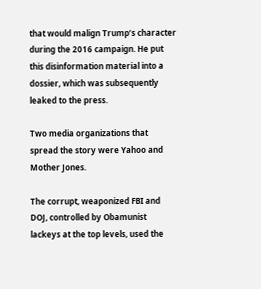that would malign Trump’s character during the 2016 campaign. He put this disinformation material into a dossier, which was subsequently leaked to the press.

Two media organizations that spread the story were Yahoo and Mother Jones.

The corrupt, weaponized FBI and DOJ, controlled by Obamunist lackeys at the top levels, used the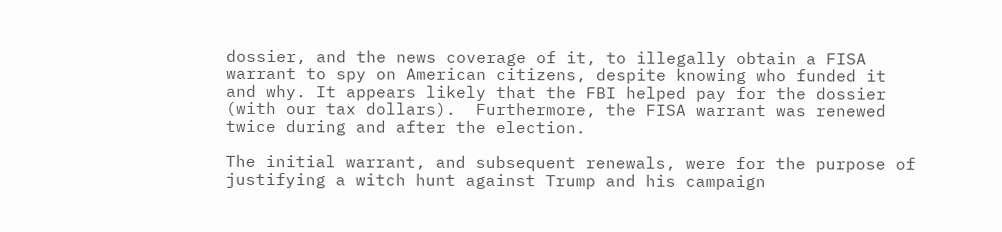dossier, and the news coverage of it, to illegally obtain a FISA warrant to spy on American citizens, despite knowing who funded it and why. It appears likely that the FBI helped pay for the dossier (with our tax dollars).  Furthermore, the FISA warrant was renewed twice during and after the election.

The initial warrant, and subsequent renewals, were for the purpose of justifying a witch hunt against Trump and his campaign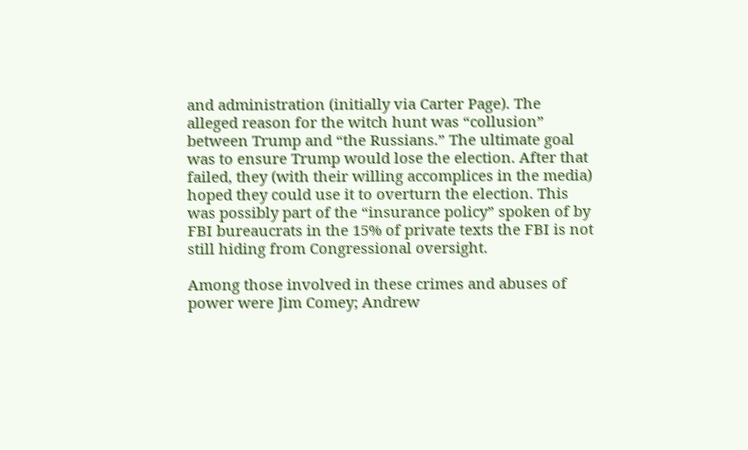and administration (initially via Carter Page). The alleged reason for the witch hunt was “collusion” between Trump and “the Russians.” The ultimate goal was to ensure Trump would lose the election. After that failed, they (with their willing accomplices in the media) hoped they could use it to overturn the election. This was possibly part of the “insurance policy” spoken of by FBI bureaucrats in the 15% of private texts the FBI is not still hiding from Congressional oversight.

Among those involved in these crimes and abuses of power were Jim Comey; Andrew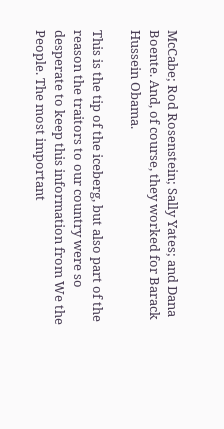McCabe; Rod Rosenstein; Sally Yates; and Dana Boente. And, of course, they worked for Barack Hussein Obama.

This is the tip of the iceberg, but also part of the reason the traitors to our country were so desperate to keep this information from We the People. The most important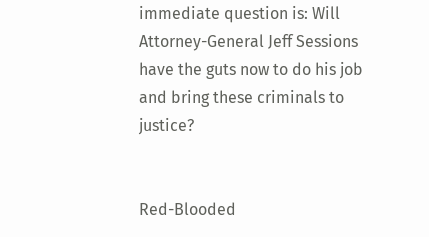immediate question is: Will Attorney-General Jeff Sessions have the guts now to do his job and bring these criminals to justice?


Red-Blooded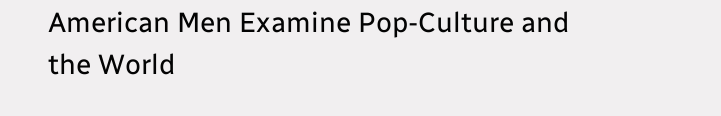American Men Examine Pop-Culture and the World